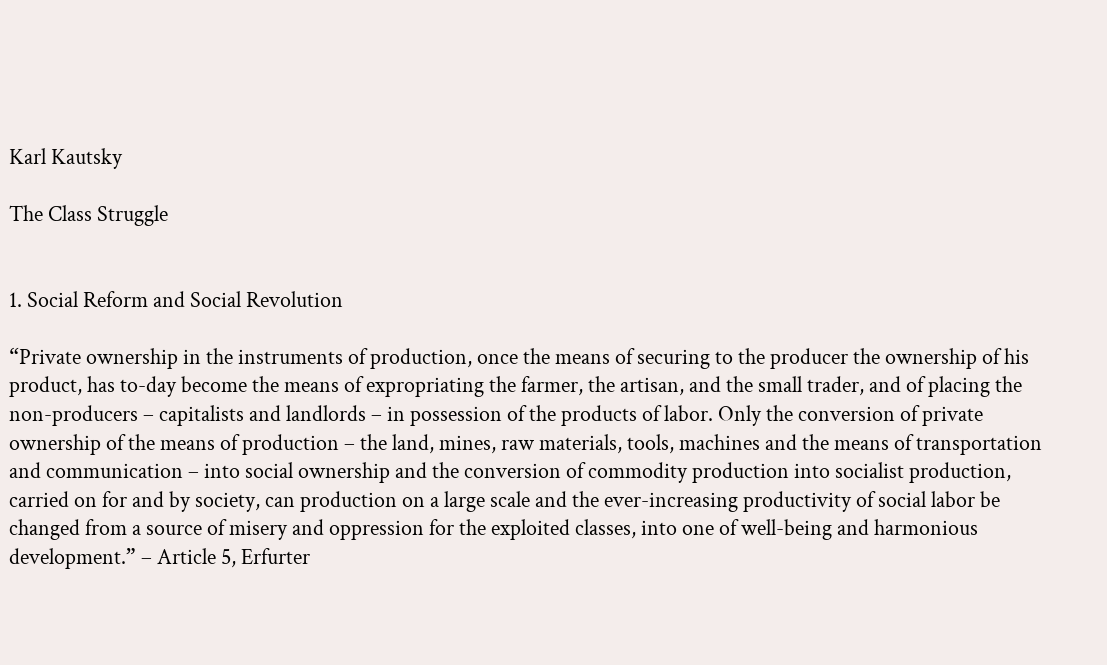Karl Kautsky

The Class Struggle


1. Social Reform and Social Revolution

“Private ownership in the instruments of production, once the means of securing to the producer the ownership of his product, has to-day become the means of expropriating the farmer, the artisan, and the small trader, and of placing the non-producers – capitalists and landlords – in possession of the products of labor. Only the conversion of private ownership of the means of production – the land, mines, raw materials, tools, machines and the means of transportation and communication – into social ownership and the conversion of commodity production into socialist production, carried on for and by society, can production on a large scale and the ever-increasing productivity of social labor be changed from a source of misery and oppression for the exploited classes, into one of well-being and harmonious development.” – Article 5, Erfurter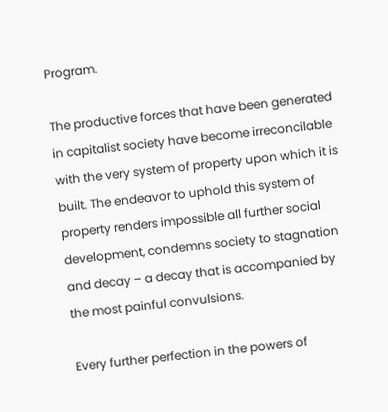Program.

The productive forces that have been generated in capitalist society have become irreconcilable with the very system of property upon which it is built. The endeavor to uphold this system of property renders impossible all further social development, condemns society to stagnation and decay – a decay that is accompanied by the most painful convulsions.

Every further perfection in the powers of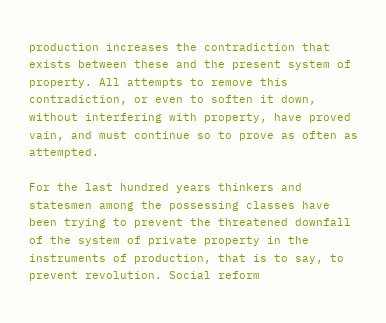production increases the contradiction that exists between these and the present system of property. All attempts to remove this contradiction, or even to soften it down, without interfering with property, have proved vain, and must continue so to prove as often as attempted.

For the last hundred years thinkers and statesmen among the possessing classes have been trying to prevent the threatened downfall of the system of private property in the instruments of production, that is to say, to prevent revolution. Social reform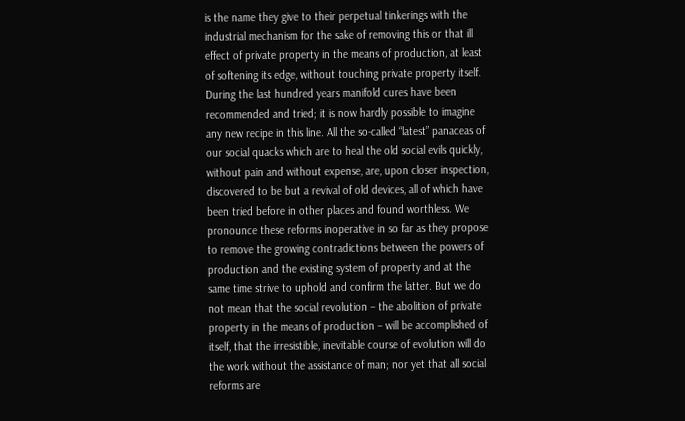is the name they give to their perpetual tinkerings with the industrial mechanism for the sake of removing this or that ill effect of private property in the means of production, at least of softening its edge, without touching private property itself. During the last hundred years manifold cures have been recommended and tried; it is now hardly possible to imagine any new recipe in this line. All the so-called “latest” panaceas of our social quacks which are to heal the old social evils quickly, without pain and without expense, are, upon closer inspection, discovered to be but a revival of old devices, all of which have been tried before in other places and found worthless. We pronounce these reforms inoperative in so far as they propose to remove the growing contradictions between the powers of production and the existing system of property and at the same time strive to uphold and confirm the latter. But we do not mean that the social revolution – the abolition of private property in the means of production – will be accomplished of itself, that the irresistible, inevitable course of evolution will do the work without the assistance of man; nor yet that all social reforms are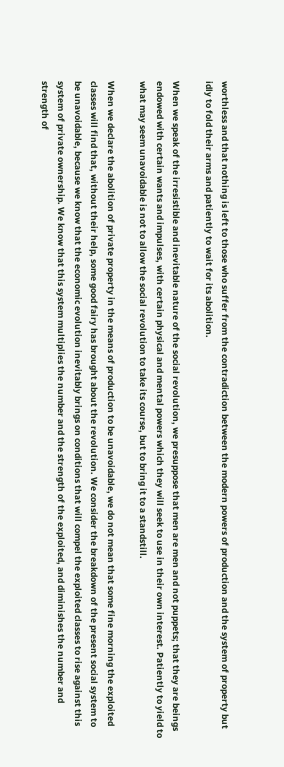worthless and that nothing is left to those who suffer from the contradiction between the modern powers of production and the system of property but idly to fold their arms and patiently to wait for its abolition.

When we speak of the irresistible and inevitable nature of the social revolution, we presuppose that men are men and not puppets; that they are beings endowed with certain wants and impulses, with certain physical and mental powers which they will seek to use in their own interest. Patiently to yield to what may seem unavoidable is not to allow the social revolution to take its course, but to bring it to a standstill.

When we declare the abolition of private property in the means of production to be unavoidable, we do not mean that some fine morning the exploited classes will find that, without their help, some good fairy has brought about the revolution. We consider the breakdown of the present social system to be unavoidable, because we know that the economic evolution inevitably brings on conditions that will compel the exploited classes to rise against this system of private ownership. We know that this system multiplies the number and the strength of the exploited, and diminishes the number and strength of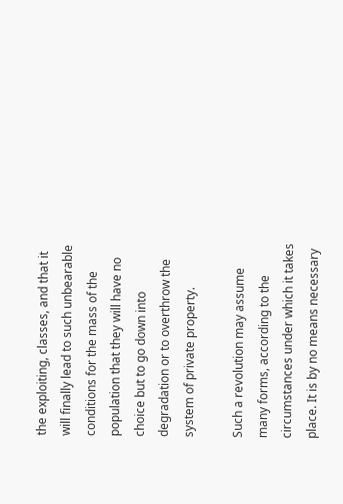the exploiting, classes, and that it will finally lead to such unbearable conditions for the mass of the population that they will have no choice but to go down into degradation or to overthrow the system of private property.

Such a revolution may assume many forms, according to the circumstances under which it takes place. It is by no means necessary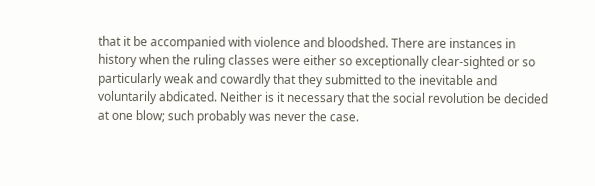that it be accompanied with violence and bloodshed. There are instances in history when the ruling classes were either so exceptionally clear-sighted or so particularly weak and cowardly that they submitted to the inevitable and voluntarily abdicated. Neither is it necessary that the social revolution be decided at one blow; such probably was never the case.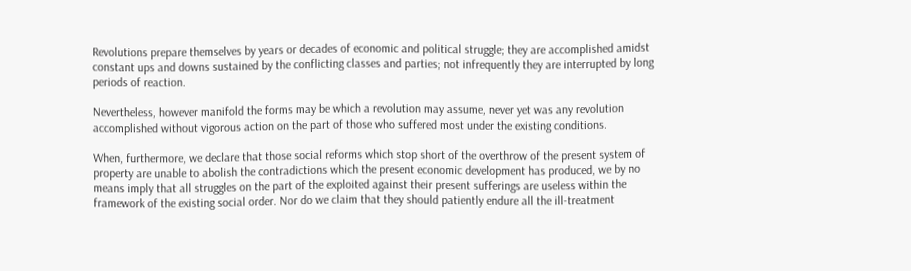Revolutions prepare themselves by years or decades of economic and political struggle; they are accomplished amidst constant ups and downs sustained by the conflicting classes and parties; not infrequently they are interrupted by long periods of reaction.

Nevertheless, however manifold the forms may be which a revolution may assume, never yet was any revolution accomplished without vigorous action on the part of those who suffered most under the existing conditions.

When, furthermore, we declare that those social reforms which stop short of the overthrow of the present system of property are unable to abolish the contradictions which the present economic development has produced, we by no means imply that all struggles on the part of the exploited against their present sufferings are useless within the framework of the existing social order. Nor do we claim that they should patiently endure all the ill-treatment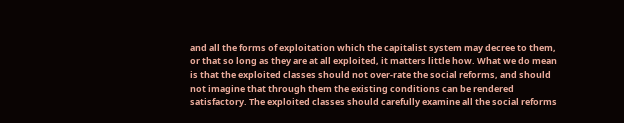and all the forms of exploitation which the capitalist system may decree to them, or that so long as they are at all exploited, it matters little how. What we do mean is that the exploited classes should not over-rate the social reforms, and should not imagine that through them the existing conditions can be rendered satisfactory. The exploited classes should carefully examine all the social reforms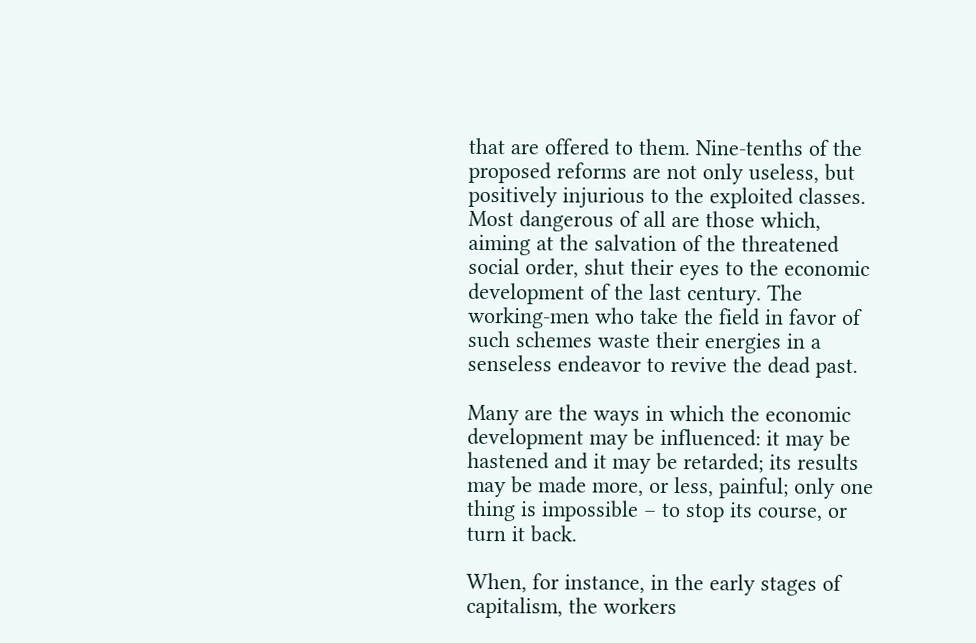that are offered to them. Nine-tenths of the proposed reforms are not only useless, but positively injurious to the exploited classes. Most dangerous of all are those which, aiming at the salvation of the threatened social order, shut their eyes to the economic development of the last century. The working-men who take the field in favor of such schemes waste their energies in a senseless endeavor to revive the dead past.

Many are the ways in which the economic development may be influenced: it may be hastened and it may be retarded; its results may be made more, or less, painful; only one thing is impossible – to stop its course, or turn it back.

When, for instance, in the early stages of capitalism, the workers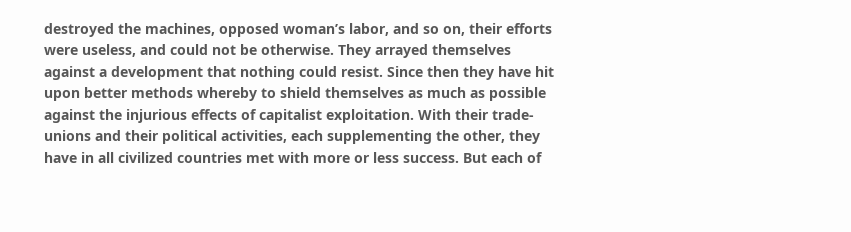destroyed the machines, opposed woman’s labor, and so on, their efforts were useless, and could not be otherwise. They arrayed themselves against a development that nothing could resist. Since then they have hit upon better methods whereby to shield themselves as much as possible against the injurious effects of capitalist exploitation. With their trade-unions and their political activities, each supplementing the other, they have in all civilized countries met with more or less success. But each of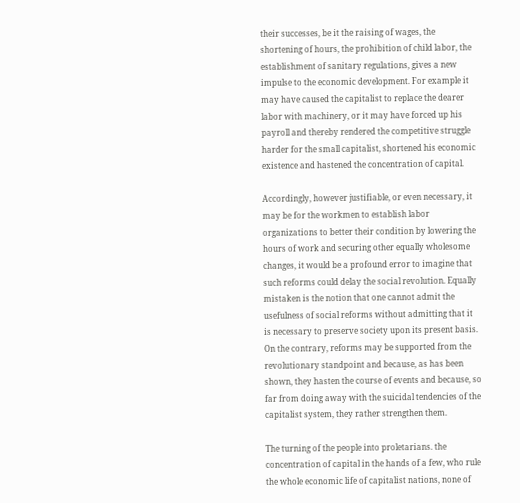their successes, be it the raising of wages, the shortening of hours, the prohibition of child labor, the establishment of sanitary regulations, gives a new impulse to the economic development. For example it may have caused the capitalist to replace the dearer labor with machinery, or it may have forced up his payroll and thereby rendered the competitive struggle harder for the small capitalist, shortened his economic existence and hastened the concentration of capital.

Accordingly, however justifiable, or even necessary, it may be for the workmen to establish labor organizations to better their condition by lowering the hours of work and securing other equally wholesome changes, it would be a profound error to imagine that such reforms could delay the social revolution. Equally mistaken is the notion that one cannot admit the usefulness of social reforms without admitting that it is necessary to preserve society upon its present basis. On the contrary, reforms may be supported from the revolutionary standpoint and because, as has been shown, they hasten the course of events and because, so far from doing away with the suicidal tendencies of the capitalist system, they rather strengthen them.

The turning of the people into proletarians. the concentration of capital in the hands of a few, who rule the whole economic life of capitalist nations, none of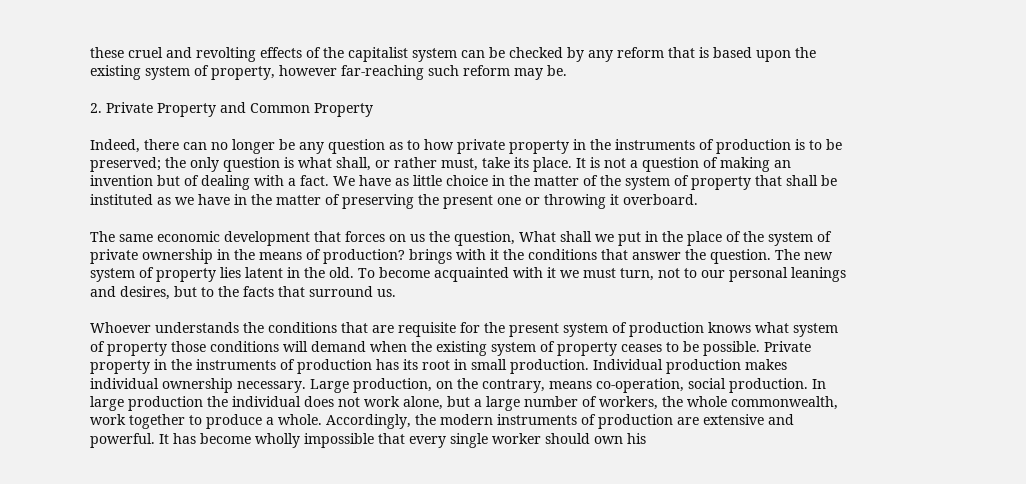these cruel and revolting effects of the capitalist system can be checked by any reform that is based upon the existing system of property, however far-reaching such reform may be.

2. Private Property and Common Property

Indeed, there can no longer be any question as to how private property in the instruments of production is to be preserved; the only question is what shall, or rather must, take its place. It is not a question of making an invention but of dealing with a fact. We have as little choice in the matter of the system of property that shall be instituted as we have in the matter of preserving the present one or throwing it overboard.

The same economic development that forces on us the question, What shall we put in the place of the system of private ownership in the means of production? brings with it the conditions that answer the question. The new system of property lies latent in the old. To become acquainted with it we must turn, not to our personal leanings and desires, but to the facts that surround us.

Whoever understands the conditions that are requisite for the present system of production knows what system of property those conditions will demand when the existing system of property ceases to be possible. Private property in the instruments of production has its root in small production. Individual production makes individual ownership necessary. Large production, on the contrary, means co-operation, social production. In large production the individual does not work alone, but a large number of workers, the whole commonwealth, work together to produce a whole. Accordingly, the modern instruments of production are extensive and powerful. It has become wholly impossible that every single worker should own his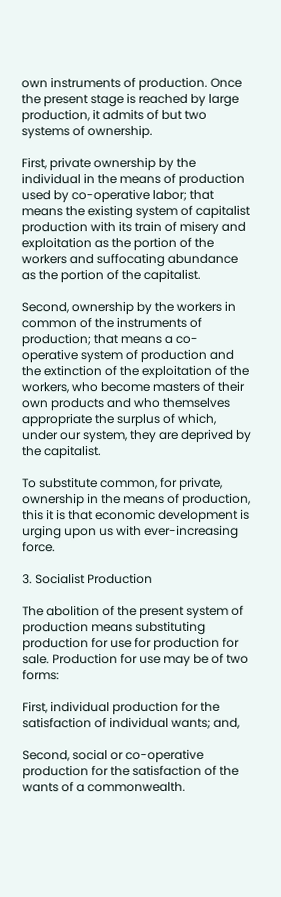own instruments of production. Once the present stage is reached by large production, it admits of but two systems of ownership.

First, private ownership by the individual in the means of production used by co-operative labor; that means the existing system of capitalist production with its train of misery and exploitation as the portion of the workers and suffocating abundance as the portion of the capitalist.

Second, ownership by the workers in common of the instruments of production; that means a co-operative system of production and the extinction of the exploitation of the workers, who become masters of their own products and who themselves appropriate the surplus of which, under our system, they are deprived by the capitalist.

To substitute common, for private, ownership in the means of production, this it is that economic development is urging upon us with ever-increasing force.

3. Socialist Production

The abolition of the present system of production means substituting production for use for production for sale. Production for use may be of two forms:

First, individual production for the satisfaction of individual wants; and,

Second, social or co-operative production for the satisfaction of the wants of a commonwealth.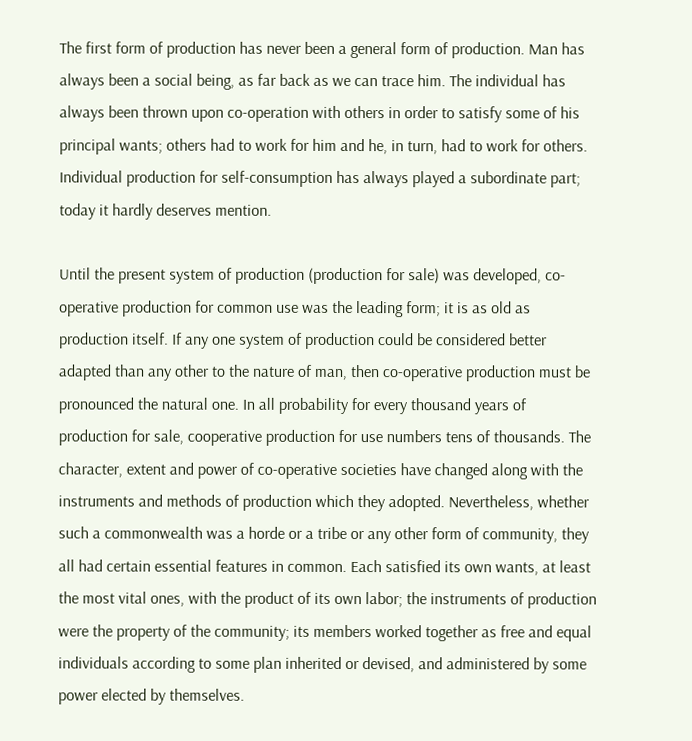The first form of production has never been a general form of production. Man has always been a social being, as far back as we can trace him. The individual has always been thrown upon co-operation with others in order to satisfy some of his principal wants; others had to work for him and he, in turn, had to work for others. Individual production for self-consumption has always played a subordinate part; today it hardly deserves mention.

Until the present system of production (production for sale) was developed, co-operative production for common use was the leading form; it is as old as production itself. If any one system of production could be considered better adapted than any other to the nature of man, then co-operative production must be pronounced the natural one. In all probability for every thousand years of production for sale, cooperative production for use numbers tens of thousands. The character, extent and power of co-operative societies have changed along with the instruments and methods of production which they adopted. Nevertheless, whether such a commonwealth was a horde or a tribe or any other form of community, they all had certain essential features in common. Each satisfied its own wants, at least the most vital ones, with the product of its own labor; the instruments of production were the property of the community; its members worked together as free and equal individuals according to some plan inherited or devised, and administered by some power elected by themselves.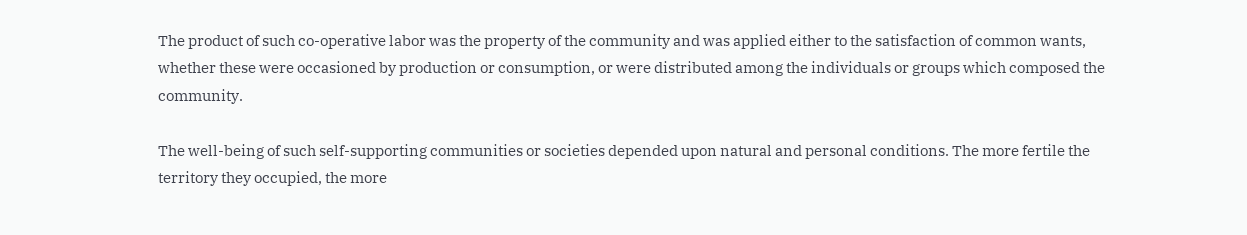The product of such co-operative labor was the property of the community and was applied either to the satisfaction of common wants, whether these were occasioned by production or consumption, or were distributed among the individuals or groups which composed the community.

The well-being of such self-supporting communities or societies depended upon natural and personal conditions. The more fertile the territory they occupied, the more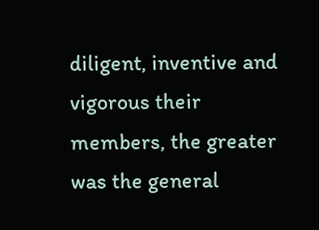diligent, inventive and vigorous their members, the greater was the general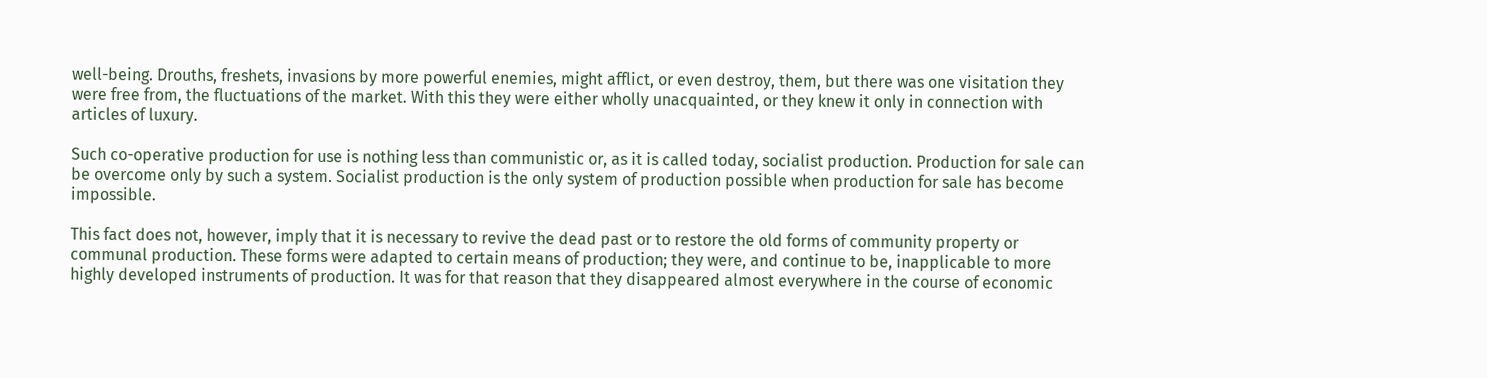well-being. Drouths, freshets, invasions by more powerful enemies, might afflict, or even destroy, them, but there was one visitation they were free from, the fluctuations of the market. With this they were either wholly unacquainted, or they knew it only in connection with articles of luxury.

Such co-operative production for use is nothing less than communistic or, as it is called today, socialist production. Production for sale can be overcome only by such a system. Socialist production is the only system of production possible when production for sale has become impossible.

This fact does not, however, imply that it is necessary to revive the dead past or to restore the old forms of community property or communal production. These forms were adapted to certain means of production; they were, and continue to be, inapplicable to more highly developed instruments of production. It was for that reason that they disappeared almost everywhere in the course of economic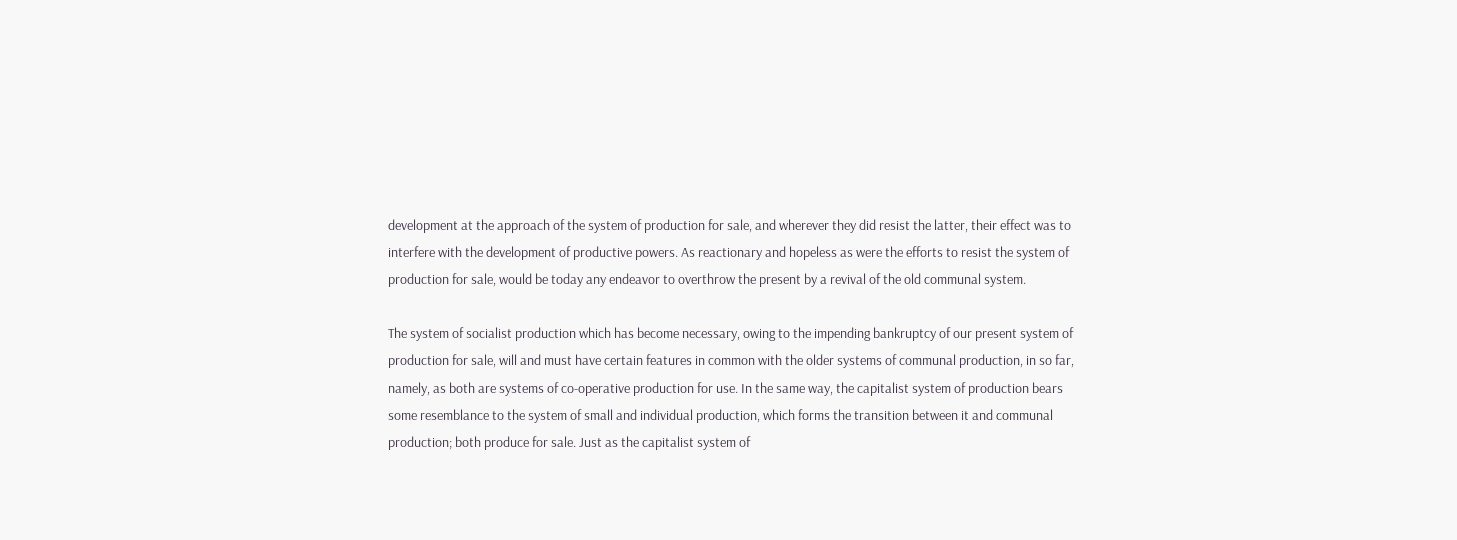development at the approach of the system of production for sale, and wherever they did resist the latter, their effect was to interfere with the development of productive powers. As reactionary and hopeless as were the efforts to resist the system of production for sale, would be today any endeavor to overthrow the present by a revival of the old communal system.

The system of socialist production which has become necessary, owing to the impending bankruptcy of our present system of production for sale, will and must have certain features in common with the older systems of communal production, in so far, namely, as both are systems of co-operative production for use. In the same way, the capitalist system of production bears some resemblance to the system of small and individual production, which forms the transition between it and communal production; both produce for sale. Just as the capitalist system of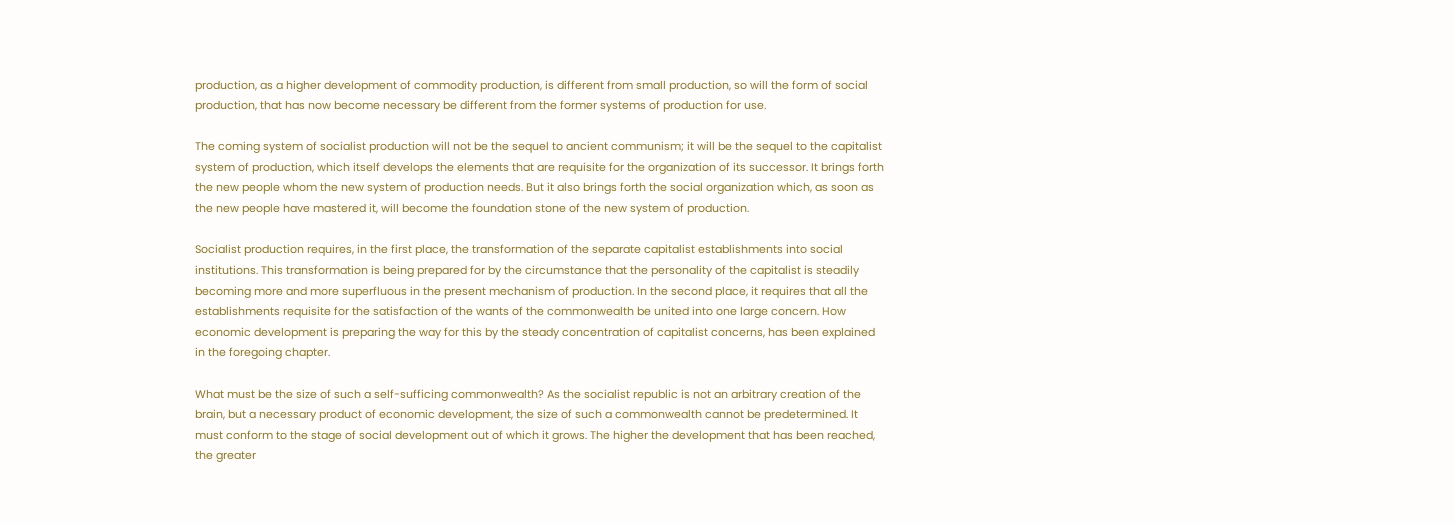production, as a higher development of commodity production, is different from small production, so will the form of social production, that has now become necessary be different from the former systems of production for use.

The coming system of socialist production will not be the sequel to ancient communism; it will be the sequel to the capitalist system of production, which itself develops the elements that are requisite for the organization of its successor. It brings forth the new people whom the new system of production needs. But it also brings forth the social organization which, as soon as the new people have mastered it, will become the foundation stone of the new system of production.

Socialist production requires, in the first place, the transformation of the separate capitalist establishments into social institutions. This transformation is being prepared for by the circumstance that the personality of the capitalist is steadily becoming more and more superfluous in the present mechanism of production. In the second place, it requires that all the establishments requisite for the satisfaction of the wants of the commonwealth be united into one large concern. How economic development is preparing the way for this by the steady concentration of capitalist concerns, has been explained in the foregoing chapter.

What must be the size of such a self-sufficing commonwealth? As the socialist republic is not an arbitrary creation of the brain, but a necessary product of economic development, the size of such a commonwealth cannot be predetermined. It must conform to the stage of social development out of which it grows. The higher the development that has been reached, the greater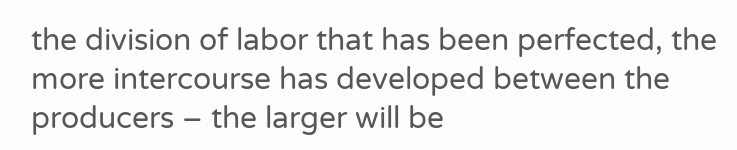the division of labor that has been perfected, the more intercourse has developed between the producers – the larger will be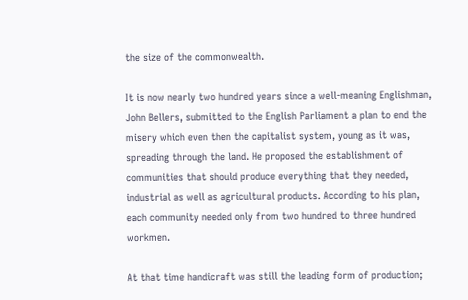the size of the commonwealth.

It is now nearly two hundred years since a well-meaning Englishman, John Bellers, submitted to the English Parliament a plan to end the misery which even then the capitalist system, young as it was, spreading through the land. He proposed the establishment of communities that should produce everything that they needed, industrial as well as agricultural products. According to his plan, each community needed only from two hundred to three hundred workmen.

At that time handicraft was still the leading form of production;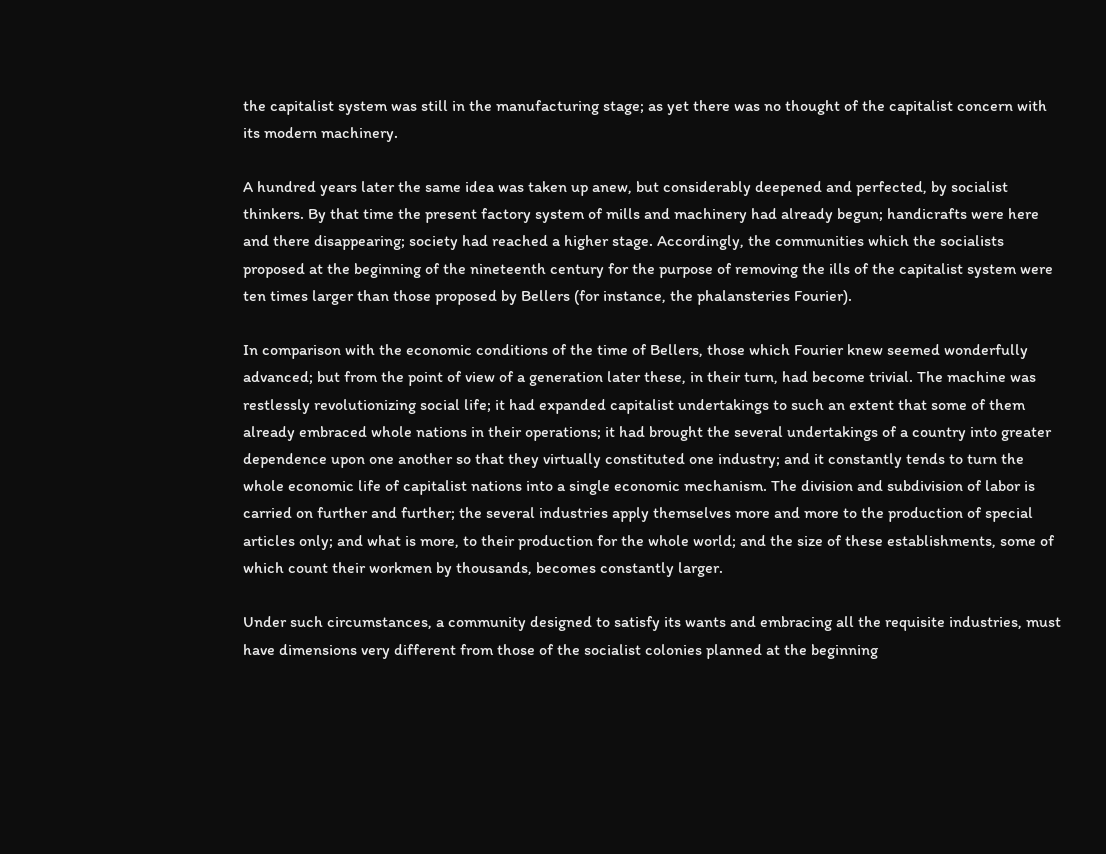the capitalist system was still in the manufacturing stage; as yet there was no thought of the capitalist concern with its modern machinery.

A hundred years later the same idea was taken up anew, but considerably deepened and perfected, by socialist thinkers. By that time the present factory system of mills and machinery had already begun; handicrafts were here and there disappearing; society had reached a higher stage. Accordingly, the communities which the socialists proposed at the beginning of the nineteenth century for the purpose of removing the ills of the capitalist system were ten times larger than those proposed by Bellers (for instance, the phalansteries Fourier).

In comparison with the economic conditions of the time of Bellers, those which Fourier knew seemed wonderfully advanced; but from the point of view of a generation later these, in their turn, had become trivial. The machine was restlessly revolutionizing social life; it had expanded capitalist undertakings to such an extent that some of them already embraced whole nations in their operations; it had brought the several undertakings of a country into greater dependence upon one another so that they virtually constituted one industry; and it constantly tends to turn the whole economic life of capitalist nations into a single economic mechanism. The division and subdivision of labor is carried on further and further; the several industries apply themselves more and more to the production of special articles only; and what is more, to their production for the whole world; and the size of these establishments, some of which count their workmen by thousands, becomes constantly larger.

Under such circumstances, a community designed to satisfy its wants and embracing all the requisite industries, must have dimensions very different from those of the socialist colonies planned at the beginning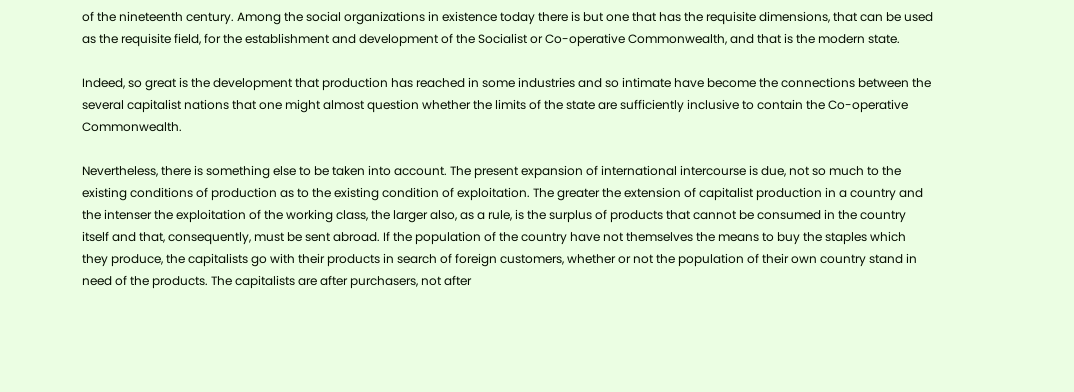of the nineteenth century. Among the social organizations in existence today there is but one that has the requisite dimensions, that can be used as the requisite field, for the establishment and development of the Socialist or Co-operative Commonwealth, and that is the modern state.

Indeed, so great is the development that production has reached in some industries and so intimate have become the connections between the several capitalist nations that one might almost question whether the limits of the state are sufficiently inclusive to contain the Co-operative Commonwealth.

Nevertheless, there is something else to be taken into account. The present expansion of international intercourse is due, not so much to the existing conditions of production as to the existing condition of exploitation. The greater the extension of capitalist production in a country and the intenser the exploitation of the working class, the larger also, as a rule, is the surplus of products that cannot be consumed in the country itself and that, consequently, must be sent abroad. If the population of the country have not themselves the means to buy the staples which they produce, the capitalists go with their products in search of foreign customers, whether or not the population of their own country stand in need of the products. The capitalists are after purchasers, not after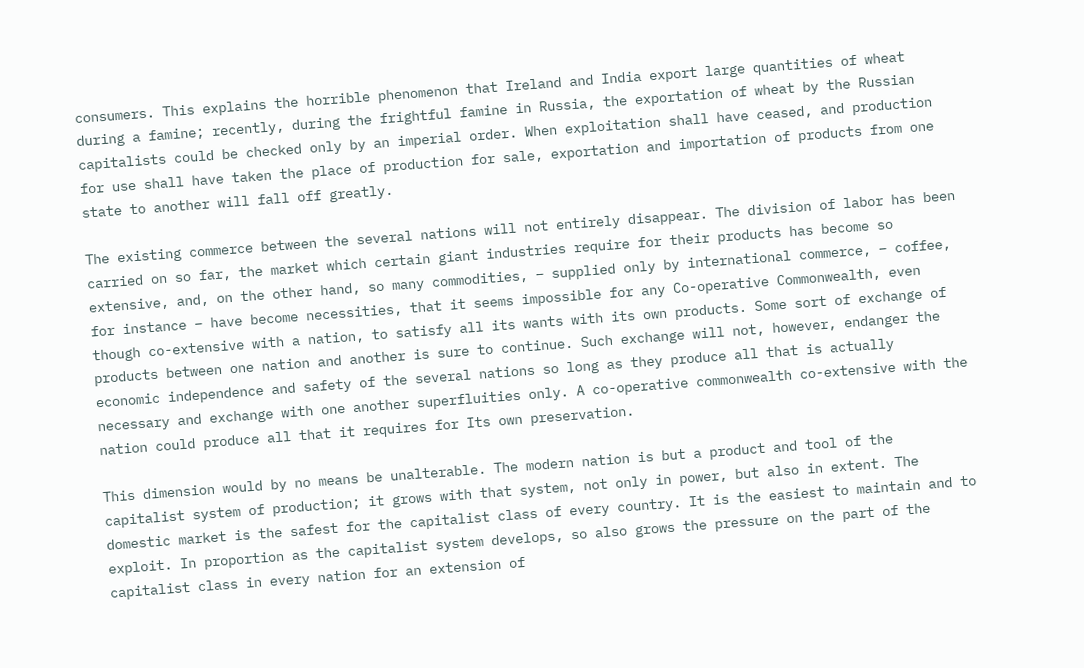consumers. This explains the horrible phenomenon that Ireland and India export large quantities of wheat during a famine; recently, during the frightful famine in Russia, the exportation of wheat by the Russian capitalists could be checked only by an imperial order. When exploitation shall have ceased, and production for use shall have taken the place of production for sale, exportation and importation of products from one state to another will fall off greatly.

The existing commerce between the several nations will not entirely disappear. The division of labor has been carried on so far, the market which certain giant industries require for their products has become so extensive, and, on the other hand, so many commodities, – supplied only by international commerce, – coffee, for instance – have become necessities, that it seems impossible for any Co-operative Commonwealth, even though co-extensive with a nation, to satisfy all its wants with its own products. Some sort of exchange of products between one nation and another is sure to continue. Such exchange will not, however, endanger the economic independence and safety of the several nations so long as they produce all that is actually necessary and exchange with one another superfluities only. A co-operative commonwealth co-extensive with the nation could produce all that it requires for Its own preservation.

This dimension would by no means be unalterable. The modern nation is but a product and tool of the capitalist system of production; it grows with that system, not only in power, but also in extent. The domestic market is the safest for the capitalist class of every country. It is the easiest to maintain and to exploit. In proportion as the capitalist system develops, so also grows the pressure on the part of the capitalist class in every nation for an extension of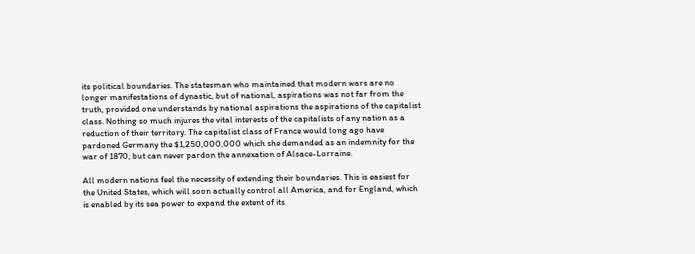its political boundaries. The statesman who maintained that modern wars are no longer manifestations of dynastic, but of national, aspirations was not far from the truth, provided one understands by national aspirations the aspirations of the capitalist class. Nothing so much injures the vital interests of the capitalists of any nation as a reduction of their territory. The capitalist class of France would long ago have pardoned Germany the $1,250,000,000 which she demanded as an indemnity for the war of 1870, but can never pardon the annexation of Alsace-Lorraine.

All modern nations feel the necessity of extending their boundaries. This is easiest for the United States, which will soon actually control all America, and for England, which is enabled by its sea power to expand the extent of its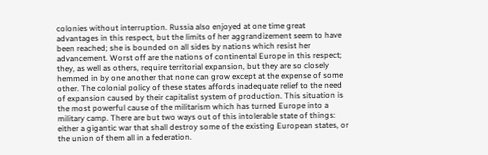colonies without interruption. Russia also enjoyed at one time great advantages in this respect, but the limits of her aggrandizement seem to have been reached; she is bounded on all sides by nations which resist her advancement. Worst off are the nations of continental Europe in this respect; they, as well as others, require territorial expansion, but they are so closely hemmed in by one another that none can grow except at the expense of some other. The colonial policy of these states affords inadequate relief to the need of expansion caused by their capitalist system of production. This situation is the most powerful cause of the militarism which has turned Europe into a military camp. There are but two ways out of this intolerable state of things: either a gigantic war that shall destroy some of the existing European states, or the union of them all in a federation.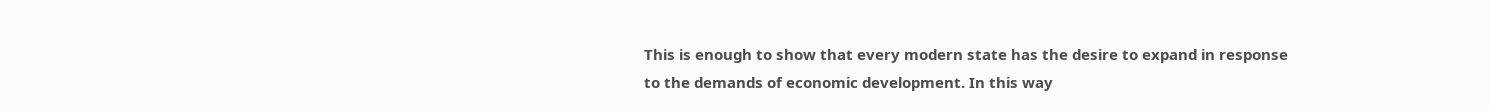This is enough to show that every modern state has the desire to expand in response to the demands of economic development. In this way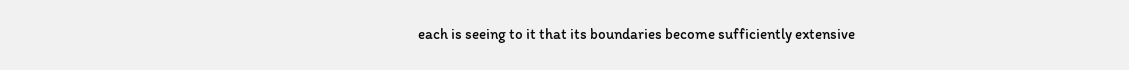each is seeing to it that its boundaries become sufficiently extensive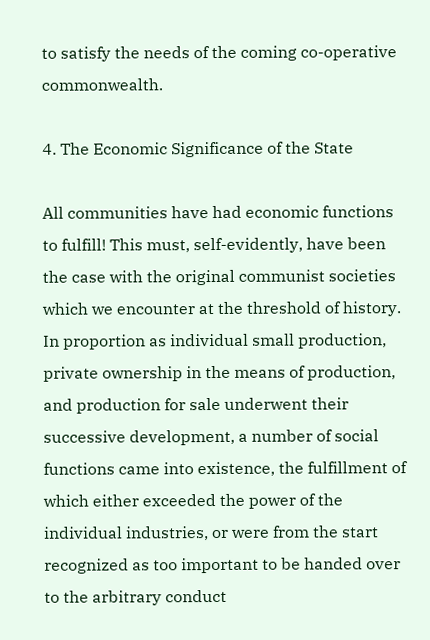to satisfy the needs of the coming co-operative commonwealth.

4. The Economic Significance of the State

All communities have had economic functions to fulfill! This must, self-evidently, have been the case with the original communist societies which we encounter at the threshold of history. In proportion as individual small production, private ownership in the means of production, and production for sale underwent their successive development, a number of social functions came into existence, the fulfillment of which either exceeded the power of the individual industries, or were from the start recognized as too important to be handed over to the arbitrary conduct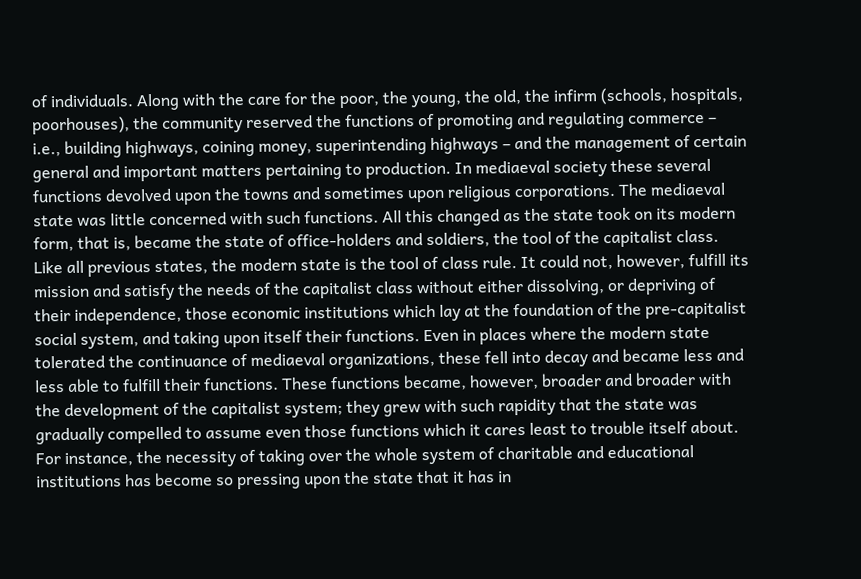of individuals. Along with the care for the poor, the young, the old, the infirm (schools, hospitals, poorhouses), the community reserved the functions of promoting and regulating commerce – i.e., building highways, coining money, superintending highways – and the management of certain general and important matters pertaining to production. In mediaeval society these several functions devolved upon the towns and sometimes upon religious corporations. The mediaeval state was little concerned with such functions. All this changed as the state took on its modern form, that is, became the state of office-holders and soldiers, the tool of the capitalist class. Like all previous states, the modern state is the tool of class rule. It could not, however, fulfill its mission and satisfy the needs of the capitalist class without either dissolving, or depriving of their independence, those economic institutions which lay at the foundation of the pre-capitalist social system, and taking upon itself their functions. Even in places where the modern state tolerated the continuance of mediaeval organizations, these fell into decay and became less and less able to fulfill their functions. These functions became, however, broader and broader with the development of the capitalist system; they grew with such rapidity that the state was gradually compelled to assume even those functions which it cares least to trouble itself about. For instance, the necessity of taking over the whole system of charitable and educational institutions has become so pressing upon the state that it has in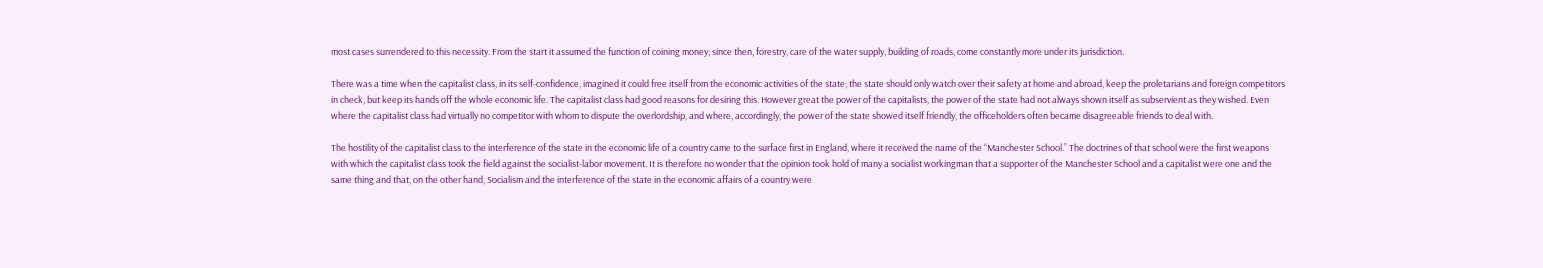most cases surrendered to this necessity. From the start it assumed the function of coining money; since then, forestry, care of the water supply, building of roads, come constantly more under its jurisdiction.

There was a time when the capitalist class, in its self-confidence, imagined it could free itself from the economic activities of the state; the state should only watch over their safety at home and abroad, keep the proletarians and foreign competitors in check, but keep its hands off the whole economic life. The capitalist class had good reasons for desiring this. However great the power of the capitalists, the power of the state had not always shown itself as subservient as they wished. Even where the capitalist class had virtually no competitor with whom to dispute the overlordship, and where, accordingly, the power of the state showed itself friendly, the officeholders often became disagreeable friends to deal with.

The hostility of the capitalist class to the interference of the state in the economic life of a country came to the surface first in England, where it received the name of the “Manchester School.” The doctrines of that school were the first weapons with which the capitalist class took the field against the socialist-labor movement. It is therefore no wonder that the opinion took hold of many a socialist workingman that a supporter of the Manchester School and a capitalist were one and the same thing and that, on the other hand, Socialism and the interference of the state in the economic affairs of a country were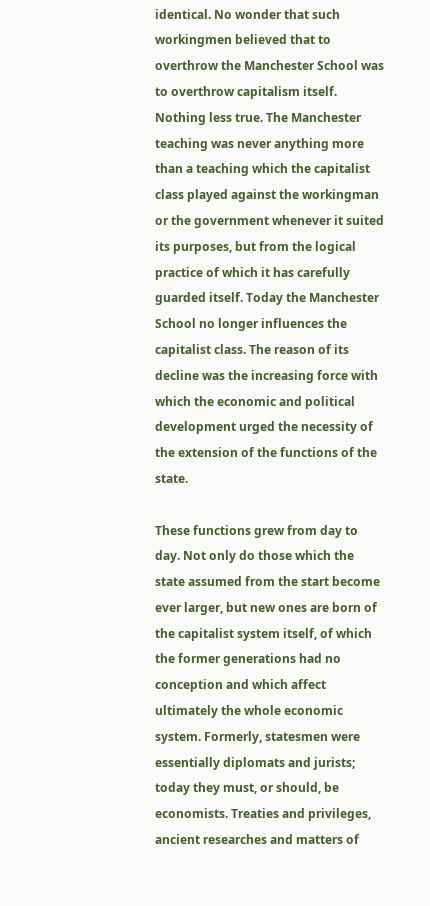identical. No wonder that such workingmen believed that to overthrow the Manchester School was to overthrow capitalism itself. Nothing less true. The Manchester teaching was never anything more than a teaching which the capitalist class played against the workingman or the government whenever it suited its purposes, but from the logical practice of which it has carefully guarded itself. Today the Manchester School no longer influences the capitalist class. The reason of its decline was the increasing force with which the economic and political development urged the necessity of the extension of the functions of the state.

These functions grew from day to day. Not only do those which the state assumed from the start become ever larger, but new ones are born of the capitalist system itself, of which the former generations had no conception and which affect ultimately the whole economic system. Formerly, statesmen were essentially diplomats and jurists; today they must, or should, be economists. Treaties and privileges, ancient researches and matters of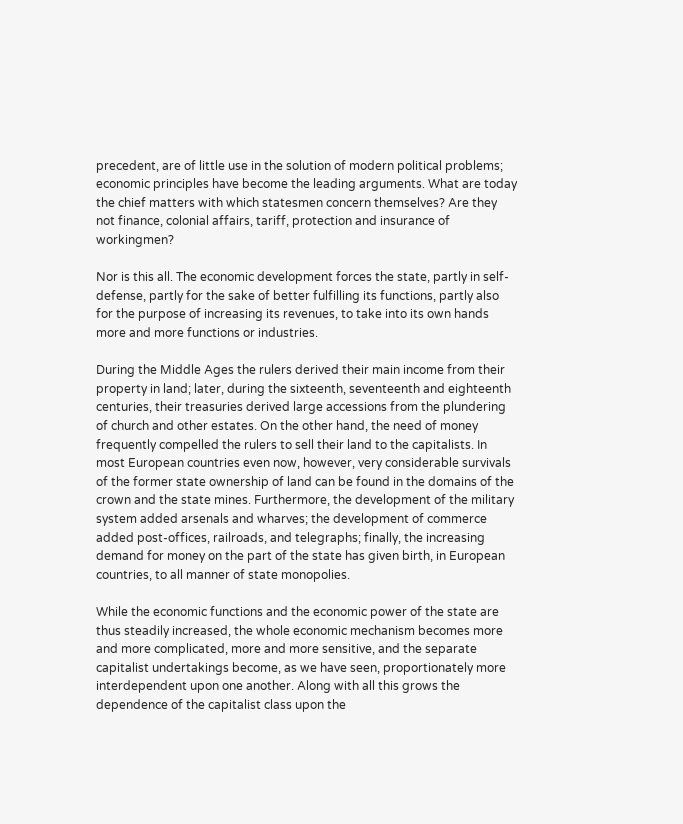precedent, are of little use in the solution of modern political problems; economic principles have become the leading arguments. What are today the chief matters with which statesmen concern themselves? Are they not finance, colonial affairs, tariff, protection and insurance of workingmen?

Nor is this all. The economic development forces the state, partly in self-defense, partly for the sake of better fulfilling its functions, partly also for the purpose of increasing its revenues, to take into its own hands more and more functions or industries.

During the Middle Ages the rulers derived their main income from their property in land; later, during the sixteenth, seventeenth and eighteenth centuries, their treasuries derived large accessions from the plundering of church and other estates. On the other hand, the need of money frequently compelled the rulers to sell their land to the capitalists. In most European countries even now, however, very considerable survivals of the former state ownership of land can be found in the domains of the crown and the state mines. Furthermore, the development of the military system added arsenals and wharves; the development of commerce added post-offices, railroads, and telegraphs; finally, the increasing demand for money on the part of the state has given birth, in European countries, to all manner of state monopolies.

While the economic functions and the economic power of the state are thus steadily increased, the whole economic mechanism becomes more and more complicated, more and more sensitive, and the separate capitalist undertakings become, as we have seen, proportionately more interdependent upon one another. Along with all this grows the dependence of the capitalist class upon the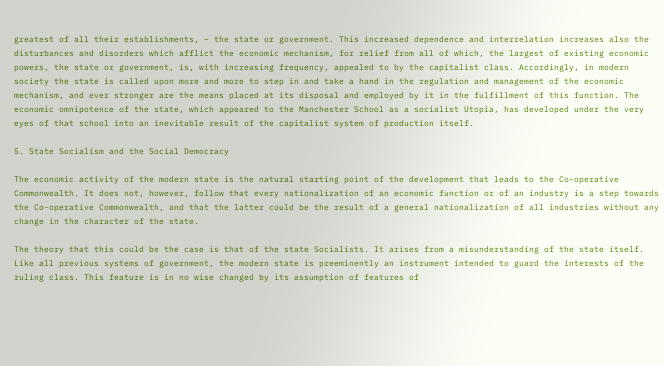greatest of all their establishments, – the state or government. This increased dependence and interrelation increases also the disturbances and disorders which afflict the economic mechanism, for relief from all of which, the largest of existing economic powers, the state or government, is, with increasing frequency, appealed to by the capitalist class. Accordingly, in modern society the state is called upon more and more to step in and take a hand in the regulation and management of the economic mechanism, and ever stronger are the means placed at its disposal and employed by it in the fulfillment of this function. The economic omnipotence of the state, which appeared to the Manchester School as a socialist Utopia, has developed under the very eyes of that school into an inevitable result of the capitalist system of production itself.

5. State Socialism and the Social Democracy

The economic activity of the modern state is the natural starting point of the development that leads to the Co-operative Commonwealth. It does not, however, follow that every nationalization of an economic function or of an industry is a step towards the Co-operative Commonwealth, and that the latter could be the result of a general nationalization of all industries without any change in the character of the state.

The theory that this could be the case is that of the state Socialists. It arises from a misunderstanding of the state itself. Like all previous systems of government, the modern state is preeminently an instrument intended to guard the interests of the ruling class. This feature is in no wise changed by its assumption of features of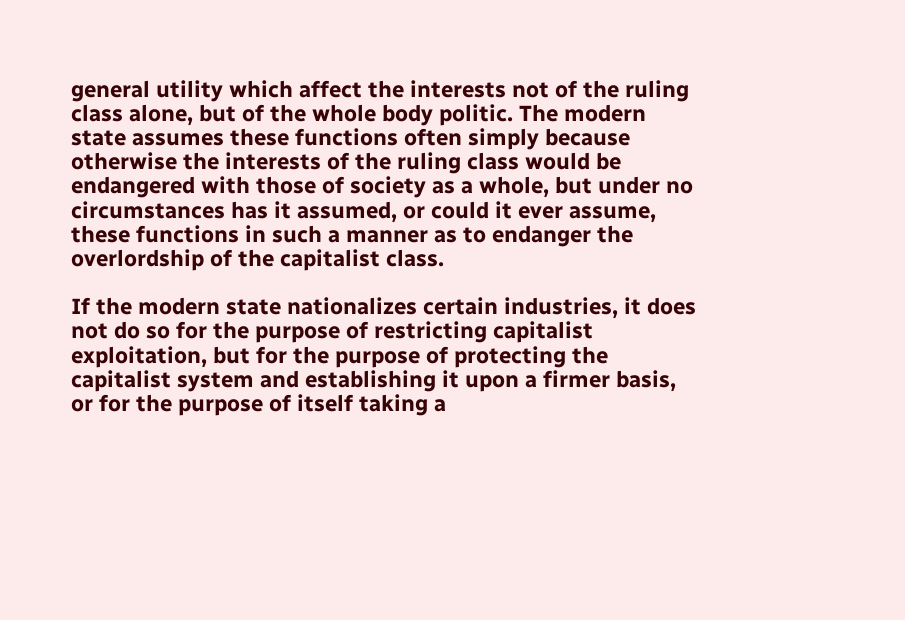general utility which affect the interests not of the ruling class alone, but of the whole body politic. The modern state assumes these functions often simply because otherwise the interests of the ruling class would be endangered with those of society as a whole, but under no circumstances has it assumed, or could it ever assume, these functions in such a manner as to endanger the overlordship of the capitalist class.

If the modern state nationalizes certain industries, it does not do so for the purpose of restricting capitalist exploitation, but for the purpose of protecting the capitalist system and establishing it upon a firmer basis, or for the purpose of itself taking a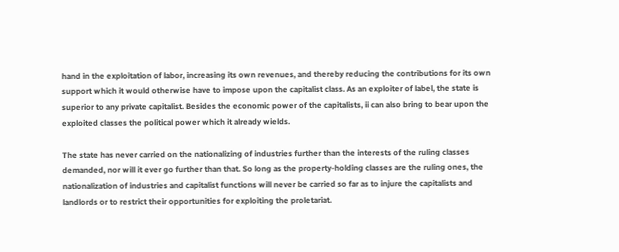hand in the exploitation of labor, increasing its own revenues, and thereby reducing the contributions for its own support which it would otherwise have to impose upon the capitalist class. As an exploiter of label, the state is superior to any private capitalist. Besides the economic power of the capitalists, ii can also bring to bear upon the exploited classes the political power which it already wields.

The state has never carried on the nationalizing of industries further than the interests of the ruling classes demanded, nor will it ever go further than that. So long as the property-holding classes are the ruling ones, the nationalization of industries and capitalist functions will never be carried so far as to injure the capitalists and landlords or to restrict their opportunities for exploiting the proletariat.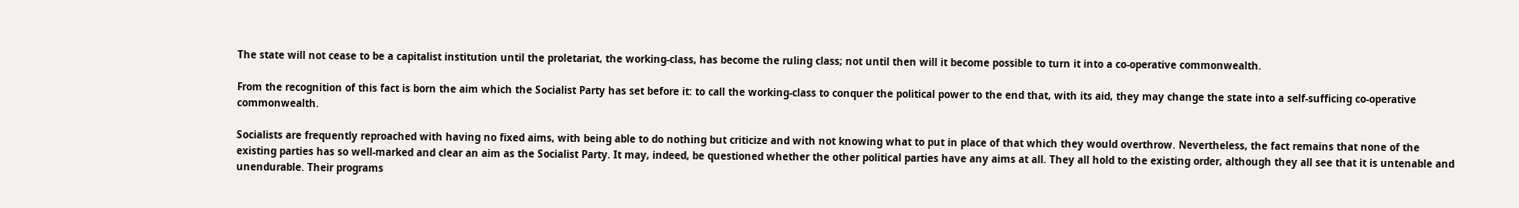The state will not cease to be a capitalist institution until the proletariat, the working-class, has become the ruling class; not until then will it become possible to turn it into a co-operative commonwealth.

From the recognition of this fact is born the aim which the Socialist Party has set before it: to call the working-class to conquer the political power to the end that, with its aid, they may change the state into a self-sufficing co-operative commonwealth.

Socialists are frequently reproached with having no fixed aims, with being able to do nothing but criticize and with not knowing what to put in place of that which they would overthrow. Nevertheless, the fact remains that none of the existing parties has so well-marked and clear an aim as the Socialist Party. It may, indeed, be questioned whether the other political parties have any aims at all. They all hold to the existing order, although they all see that it is untenable and unendurable. Their programs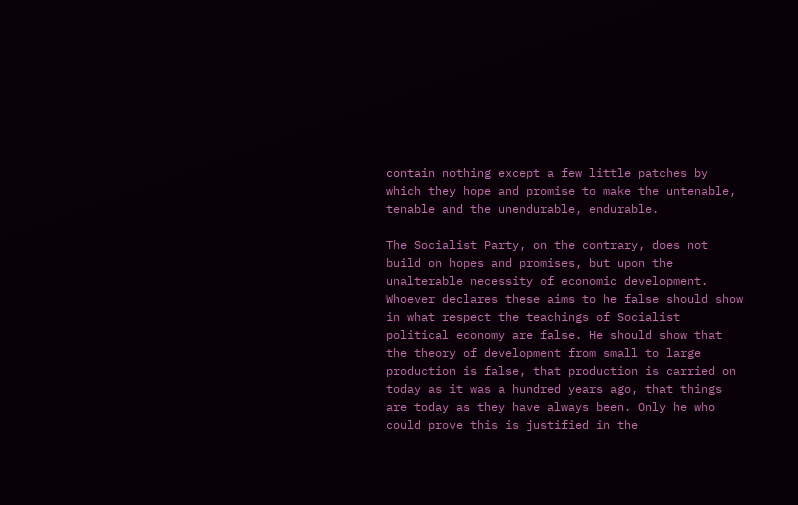contain nothing except a few little patches by which they hope and promise to make the untenable, tenable and the unendurable, endurable.

The Socialist Party, on the contrary, does not build on hopes and promises, but upon the unalterable necessity of economic development. Whoever declares these aims to he false should show in what respect the teachings of Socialist political economy are false. He should show that the theory of development from small to large production is false, that production is carried on today as it was a hundred years ago, that things are today as they have always been. Only he who could prove this is justified in the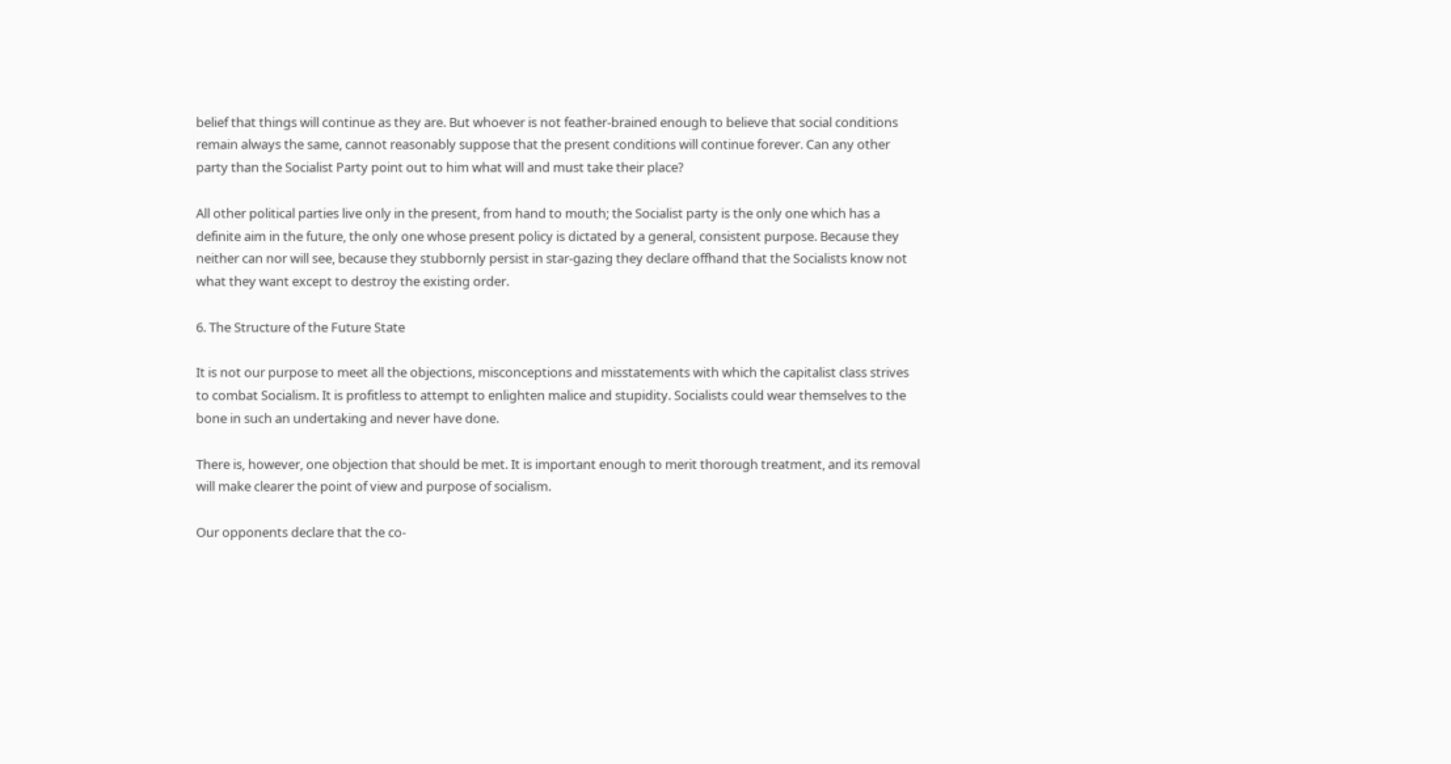belief that things will continue as they are. But whoever is not feather-brained enough to believe that social conditions remain always the same, cannot reasonably suppose that the present conditions will continue forever. Can any other party than the Socialist Party point out to him what will and must take their place?

All other political parties live only in the present, from hand to mouth; the Socialist party is the only one which has a definite aim in the future, the only one whose present policy is dictated by a general, consistent purpose. Because they neither can nor will see, because they stubbornly persist in star-gazing they declare offhand that the Socialists know not what they want except to destroy the existing order.

6. The Structure of the Future State

It is not our purpose to meet all the objections, misconceptions and misstatements with which the capitalist class strives to combat Socialism. It is profitless to attempt to enlighten malice and stupidity. Socialists could wear themselves to the bone in such an undertaking and never have done.

There is, however, one objection that should be met. It is important enough to merit thorough treatment, and its removal will make clearer the point of view and purpose of socialism.

Our opponents declare that the co-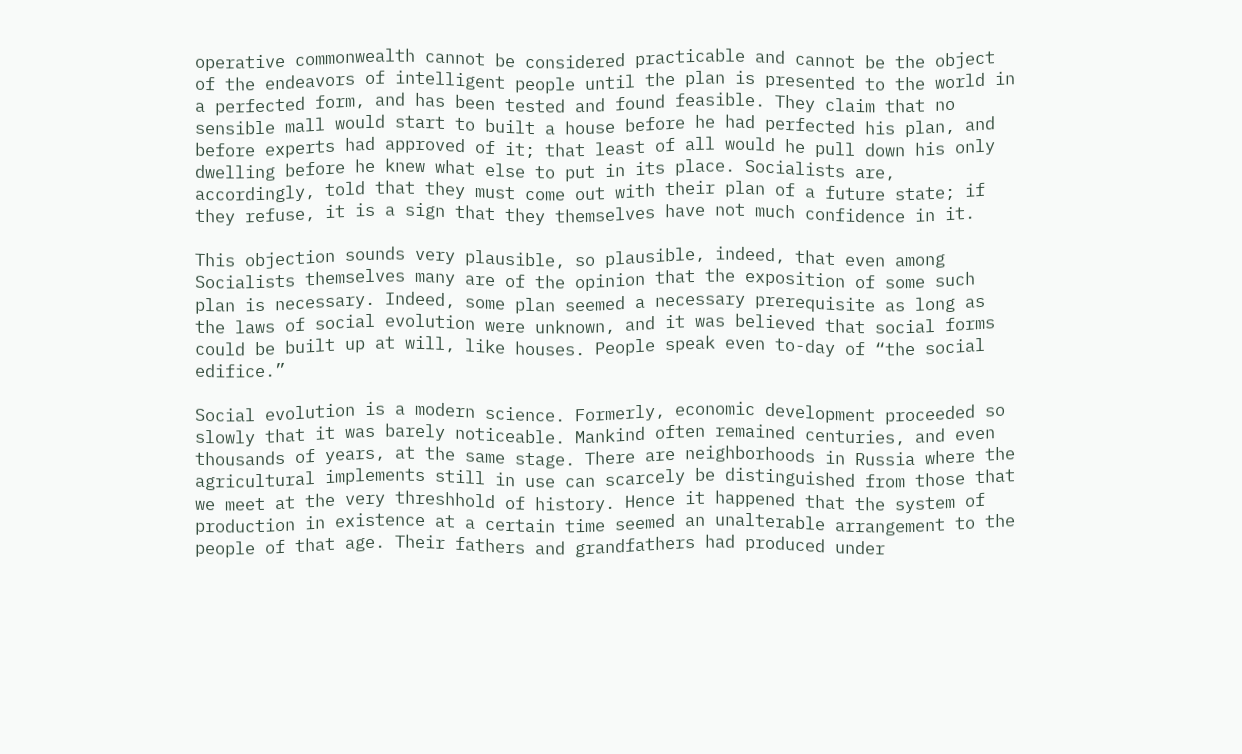operative commonwealth cannot be considered practicable and cannot be the object of the endeavors of intelligent people until the plan is presented to the world in a perfected form, and has been tested and found feasible. They claim that no sensible mall would start to built a house before he had perfected his plan, and before experts had approved of it; that least of all would he pull down his only dwelling before he knew what else to put in its place. Socialists are, accordingly, told that they must come out with their plan of a future state; if they refuse, it is a sign that they themselves have not much confidence in it.

This objection sounds very plausible, so plausible, indeed, that even among Socialists themselves many are of the opinion that the exposition of some such plan is necessary. Indeed, some plan seemed a necessary prerequisite as long as the laws of social evolution were unknown, and it was believed that social forms could be built up at will, like houses. People speak even to-day of “the social edifice.”

Social evolution is a modern science. Formerly, economic development proceeded so slowly that it was barely noticeable. Mankind often remained centuries, and even thousands of years, at the same stage. There are neighborhoods in Russia where the agricultural implements still in use can scarcely be distinguished from those that we meet at the very threshhold of history. Hence it happened that the system of production in existence at a certain time seemed an unalterable arrangement to the people of that age. Their fathers and grandfathers had produced under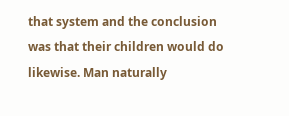that system and the conclusion was that their children would do likewise. Man naturally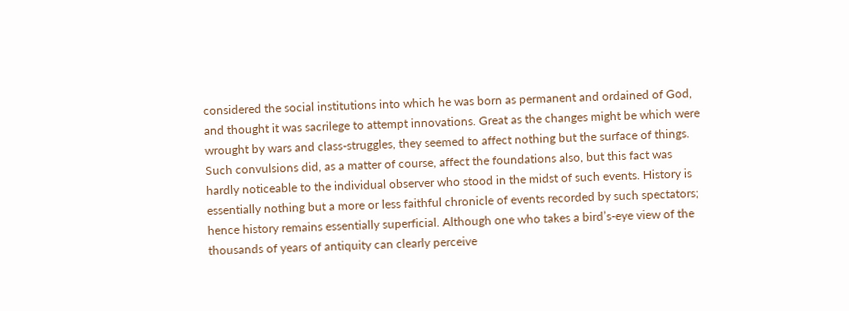considered the social institutions into which he was born as permanent and ordained of God, and thought it was sacrilege to attempt innovations. Great as the changes might be which were wrought by wars and class-struggles, they seemed to affect nothing but the surface of things. Such convulsions did, as a matter of course, affect the foundations also, but this fact was hardly noticeable to the individual observer who stood in the midst of such events. History is essentially nothing but a more or less faithful chronicle of events recorded by such spectators; hence history remains essentially superficial. Although one who takes a bird’s-eye view of the thousands of years of antiquity can clearly perceive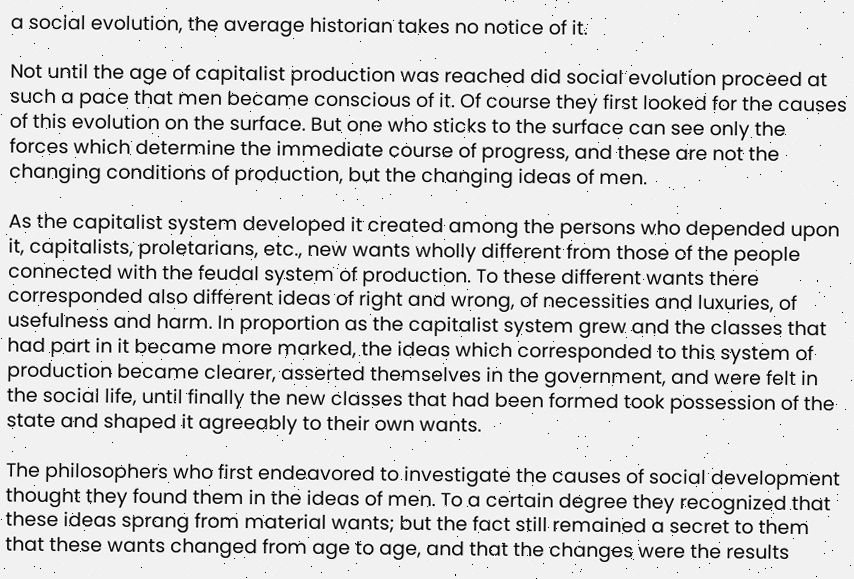a social evolution, the average historian takes no notice of it.

Not until the age of capitalist production was reached did social evolution proceed at such a pace that men became conscious of it. Of course they first looked for the causes of this evolution on the surface. But one who sticks to the surface can see only the forces which determine the immediate course of progress, and these are not the changing conditions of production, but the changing ideas of men.

As the capitalist system developed it created among the persons who depended upon it, capitalists, proletarians, etc., new wants wholly different from those of the people connected with the feudal system of production. To these different wants there corresponded also different ideas of right and wrong, of necessities and luxuries, of usefulness and harm. In proportion as the capitalist system grew and the classes that had part in it became more marked, the ideas which corresponded to this system of production became clearer, asserted themselves in the government, and were felt in the social life, until finally the new classes that had been formed took possession of the state and shaped it agreeably to their own wants.

The philosophers who first endeavored to investigate the causes of social development thought they found them in the ideas of men. To a certain degree they recognized that these ideas sprang from material wants; but the fact still remained a secret to them that these wants changed from age to age, and that the changes were the results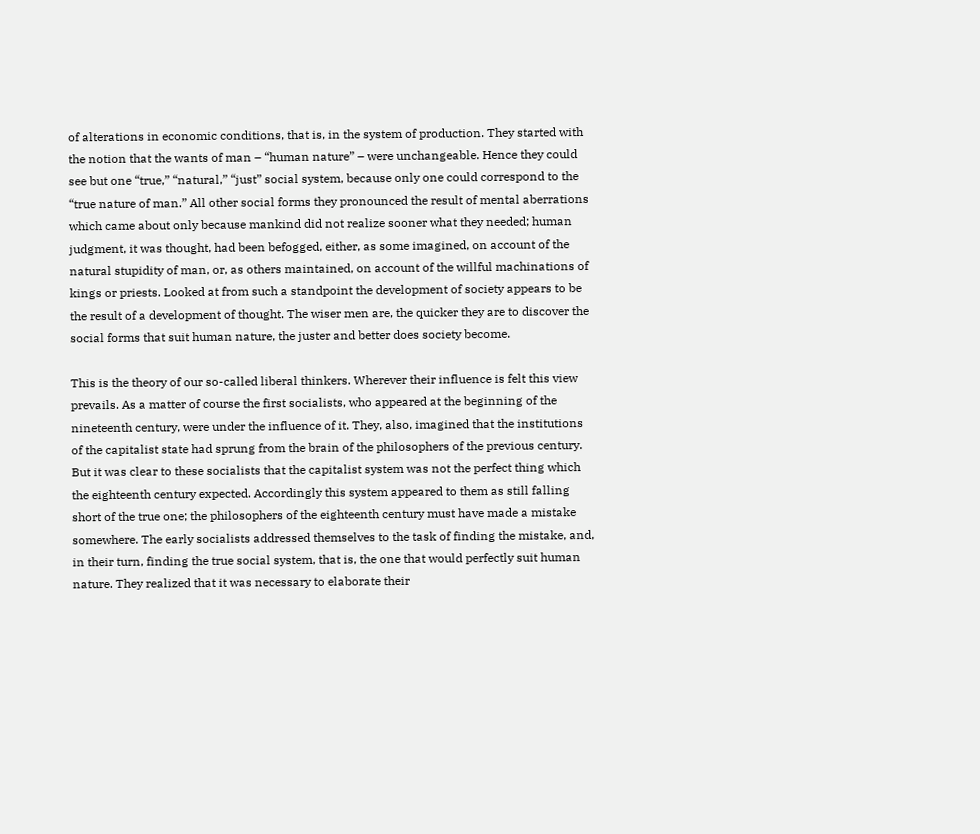of alterations in economic conditions, that is, in the system of production. They started with the notion that the wants of man – “human nature” – were unchangeable. Hence they could see but one “true,” “natural,” “just” social system, because only one could correspond to the “true nature of man.” All other social forms they pronounced the result of mental aberrations which came about only because mankind did not realize sooner what they needed; human judgment, it was thought, had been befogged, either, as some imagined, on account of the natural stupidity of man, or, as others maintained, on account of the willful machinations of kings or priests. Looked at from such a standpoint the development of society appears to be the result of a development of thought. The wiser men are, the quicker they are to discover the social forms that suit human nature, the juster and better does society become.

This is the theory of our so-called liberal thinkers. Wherever their influence is felt this view prevails. As a matter of course the first socialists, who appeared at the beginning of the nineteenth century, were under the influence of it. They, also, imagined that the institutions of the capitalist state had sprung from the brain of the philosophers of the previous century. But it was clear to these socialists that the capitalist system was not the perfect thing which the eighteenth century expected. Accordingly this system appeared to them as still falling short of the true one; the philosophers of the eighteenth century must have made a mistake somewhere. The early socialists addressed themselves to the task of finding the mistake, and, in their turn, finding the true social system, that is, the one that would perfectly suit human nature. They realized that it was necessary to elaborate their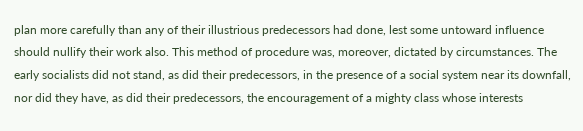plan more carefully than any of their illustrious predecessors had done, lest some untoward influence should nullify their work also. This method of procedure was, moreover, dictated by circumstances. The early socialists did not stand, as did their predecessors, in the presence of a social system near its downfall, nor did they have, as did their predecessors, the encouragement of a mighty class whose interests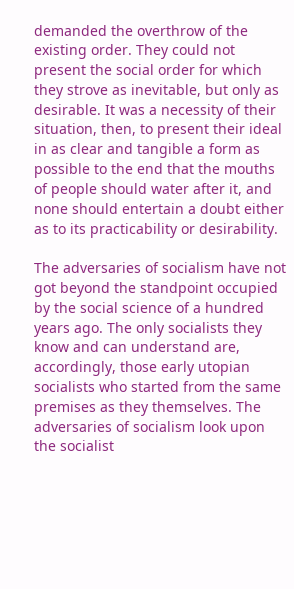demanded the overthrow of the existing order. They could not present the social order for which they strove as inevitable, but only as desirable. It was a necessity of their situation, then, to present their ideal in as clear and tangible a form as possible to the end that the mouths of people should water after it, and none should entertain a doubt either as to its practicability or desirability.

The adversaries of socialism have not got beyond the standpoint occupied by the social science of a hundred years ago. The only socialists they know and can understand are, accordingly, those early utopian socialists who started from the same premises as they themselves. The adversaries of socialism look upon the socialist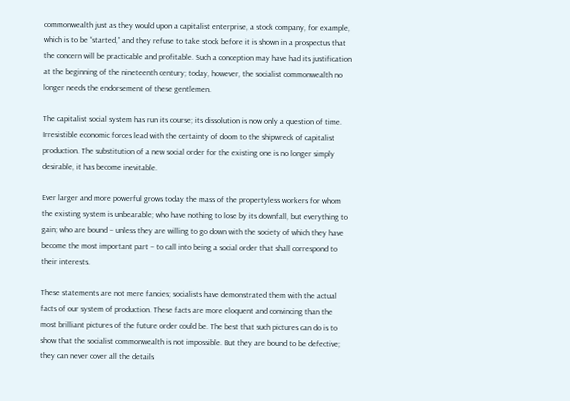commonwealth just as they would upon a capitalist enterprise, a stock company, for example, which is to be “started,” and they refuse to take stock before it is shown in a prospectus that the concern will be practicable and profitable. Such a conception may have had its justification at the beginning of the nineteenth century; today, however, the socialist commonwealth no longer needs the endorsement of these gentlemen.

The capitalist social system has run its course; its dissolution is now only a question of time. Irresistible economic forces lead with the certainty of doom to the shipwreck of capitalist production. The substitution of a new social order for the existing one is no longer simply desirable, it has become inevitable.

Ever larger and more powerful grows today the mass of the propertyless workers for whom the existing system is unbearable; who have nothing to lose by its downfall, but everything to gain; who are bound – unless they are willing to go down with the society of which they have become the most important part – to call into being a social order that shall correspond to their interests.

These statements are not mere fancies; socialists have demonstrated them with the actual facts of our system of production. These facts are more eloquent and convincing than the most brilliant pictures of the future order could be. The best that such pictures can do is to show that the socialist commonwealth is not impossible. But they are bound to be defective; they can never cover all the details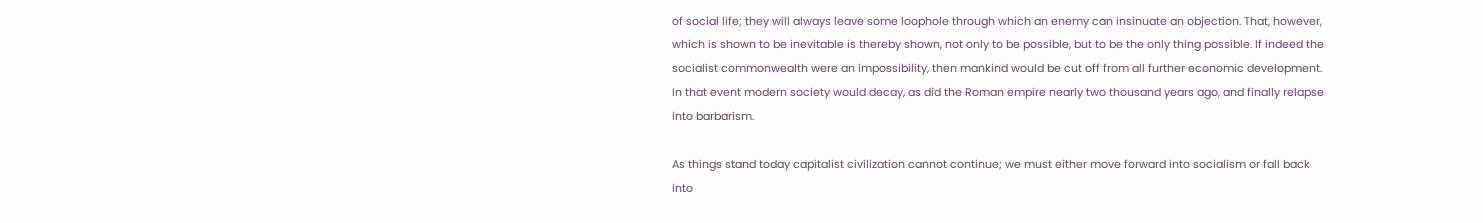of social life; they will always leave some loophole through which an enemy can insinuate an objection. That, however, which is shown to be inevitable is thereby shown, not only to be possible, but to be the only thing possible. If indeed the socialist commonwealth were an impossibility, then mankind would be cut off from all further economic development. In that event modern society would decay, as did the Roman empire nearly two thousand years ago, and finally relapse into barbarism.

As things stand today capitalist civilization cannot continue; we must either move forward into socialism or fall back into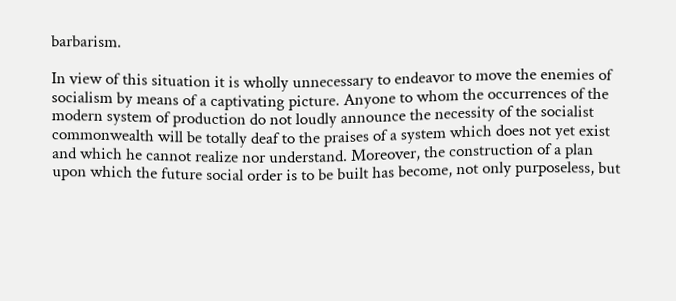barbarism.

In view of this situation it is wholly unnecessary to endeavor to move the enemies of socialism by means of a captivating picture. Anyone to whom the occurrences of the modern system of production do not loudly announce the necessity of the socialist commonwealth will be totally deaf to the praises of a system which does not yet exist and which he cannot realize nor understand. Moreover, the construction of a plan upon which the future social order is to be built has become, not only purposeless, but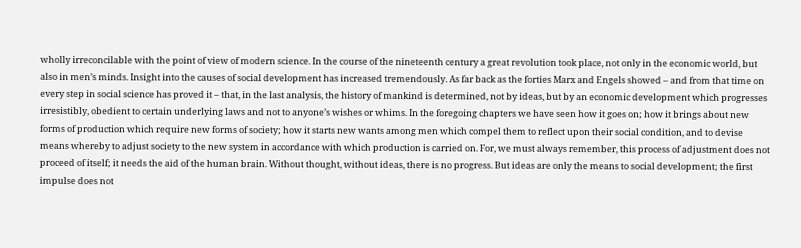wholly irreconcilable with the point of view of modern science. In the course of the nineteenth century a great revolution took place, not only in the economic world, but also in men’s minds. Insight into the causes of social development has increased tremendously. As far back as the forties Marx and Engels showed – and from that time on every step in social science has proved it – that, in the last analysis, the history of mankind is determined, not by ideas, but by an economic development which progresses irresistibly, obedient to certain underlying laws and not to anyone’s wishes or whims. In the foregoing chapters we have seen how it goes on; how it brings about new forms of production which require new forms of society; how it starts new wants among men which compel them to reflect upon their social condition, and to devise means whereby to adjust society to the new system in accordance with which production is carried on. For, we must always remember, this process of adjustment does not proceed of itself; it needs the aid of the human brain. Without thought, without ideas, there is no progress. But ideas are only the means to social development; the first impulse does not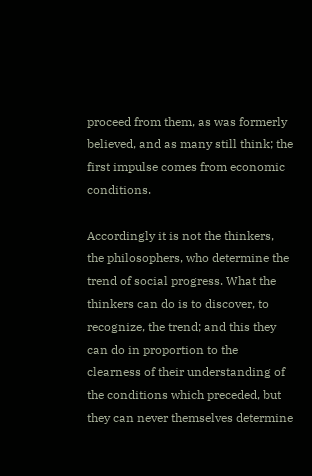proceed from them, as was formerly believed, and as many still think; the first impulse comes from economic conditions.

Accordingly it is not the thinkers, the philosophers, who determine the trend of social progress. What the thinkers can do is to discover, to recognize, the trend; and this they can do in proportion to the clearness of their understanding of the conditions which preceded, but they can never themselves determine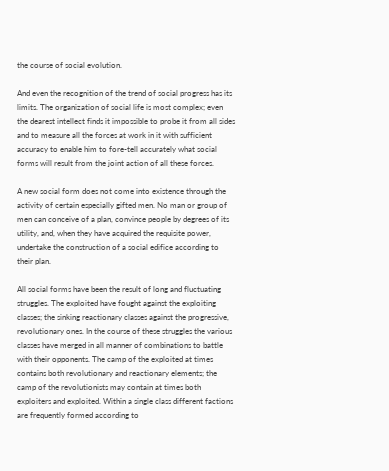the course of social evolution.

And even the recognition of the trend of social progress has its limits. The organization of social life is most complex; even the dearest intellect finds it impossible to probe it from all sides and to measure all the forces at work in it with sufficient accuracy to enable him to fore-tell accurately what social forms will result from the joint action of all these forces.

A new social form does not come into existence through the activity of certain especially gifted men. No man or group of men can conceive of a plan, convince people by degrees of its utility, and, when they have acquired the requisite power, undertake the construction of a social edifice according to their plan.

All social forms have been the result of long and fluctuating struggles. The exploited have fought against the exploiting classes; the sinking reactionary classes against the progressive, revolutionary ones. In the course of these struggles the various classes have merged in all manner of combinations to battle with their opponents. The camp of the exploited at times contains both revolutionary and reactionary elements; the camp of the revolutionists may contain at times both exploiters and exploited. Within a single class different factions are frequently formed according to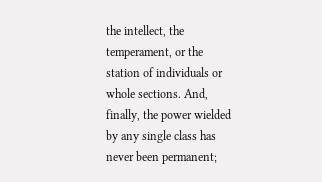the intellect, the temperament, or the station of individuals or whole sections. And, finally, the power wielded by any single class has never been permanent;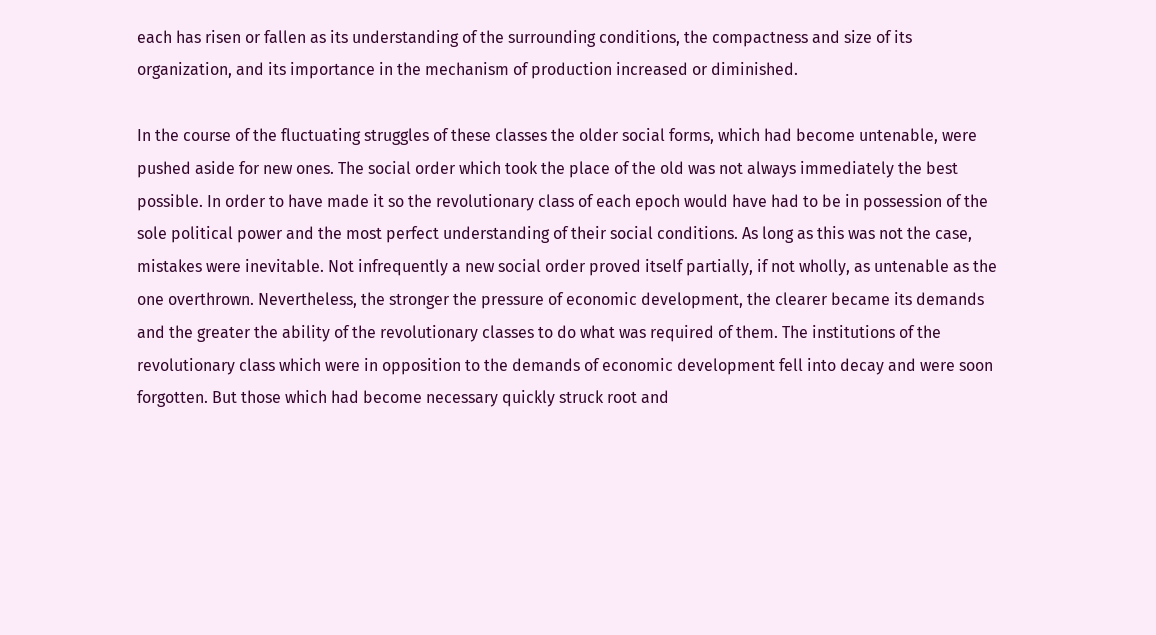each has risen or fallen as its understanding of the surrounding conditions, the compactness and size of its organization, and its importance in the mechanism of production increased or diminished.

In the course of the fluctuating struggles of these classes the older social forms, which had become untenable, were pushed aside for new ones. The social order which took the place of the old was not always immediately the best possible. In order to have made it so the revolutionary class of each epoch would have had to be in possession of the sole political power and the most perfect understanding of their social conditions. As long as this was not the case, mistakes were inevitable. Not infrequently a new social order proved itself partially, if not wholly, as untenable as the one overthrown. Nevertheless, the stronger the pressure of economic development, the clearer became its demands and the greater the ability of the revolutionary classes to do what was required of them. The institutions of the revolutionary class which were in opposition to the demands of economic development fell into decay and were soon forgotten. But those which had become necessary quickly struck root and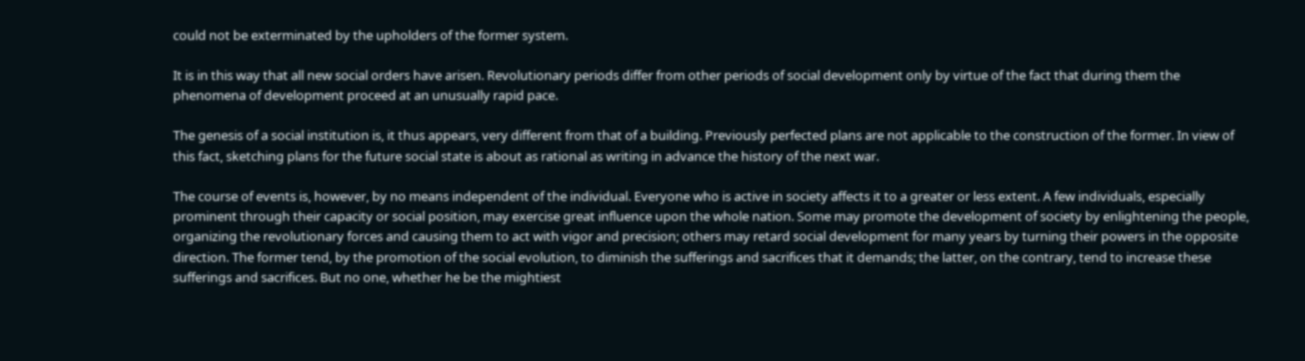could not be exterminated by the upholders of the former system.

It is in this way that all new social orders have arisen. Revolutionary periods differ from other periods of social development only by virtue of the fact that during them the phenomena of development proceed at an unusually rapid pace.

The genesis of a social institution is, it thus appears, very different from that of a building. Previously perfected plans are not applicable to the construction of the former. In view of this fact, sketching plans for the future social state is about as rational as writing in advance the history of the next war.

The course of events is, however, by no means independent of the individual. Everyone who is active in society affects it to a greater or less extent. A few individuals, especially prominent through their capacity or social position, may exercise great influence upon the whole nation. Some may promote the development of society by enlightening the people, organizing the revolutionary forces and causing them to act with vigor and precision; others may retard social development for many years by turning their powers in the opposite direction. The former tend, by the promotion of the social evolution, to diminish the sufferings and sacrifices that it demands; the latter, on the contrary, tend to increase these sufferings and sacrifices. But no one, whether he be the mightiest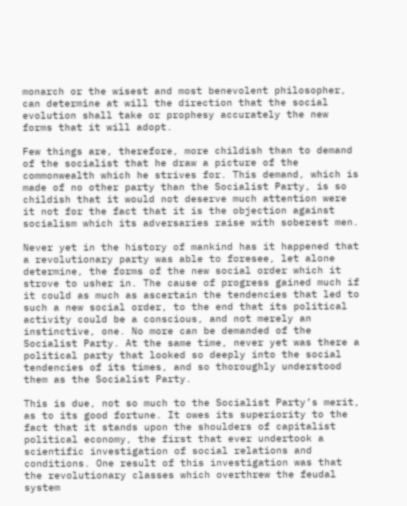monarch or the wisest and most benevolent philosopher, can determine at will the direction that the social evolution shall take or prophesy accurately the new forms that it will adopt.

Few things are, therefore, more childish than to demand of the socialist that he draw a picture of the commonwealth which he strives for. This demand, which is made of no other party than the Socialist Party, is so childish that it would not deserve much attention were it not for the fact that it is the objection against socialism which its adversaries raise with soberest men.

Never yet in the history of mankind has it happened that a revolutionary party was able to foresee, let alone determine, the forms of the new social order which it strove to usher in. The cause of progress gained much if it could as much as ascertain the tendencies that led to such a new social order, to the end that its political activity could be a conscious, and not merely an instinctive, one. No more can be demanded of the Socialist Party. At the same time, never yet was there a political party that looked so deeply into the social tendencies of its times, and so thoroughly understood them as the Socialist Party.

This is due, not so much to the Socialist Party’s merit, as to its good fortune. It owes its superiority to the fact that it stands upon the shoulders of capitalist political economy, the first that ever undertook a scientific investigation of social relations and conditions. One result of this investigation was that the revolutionary classes which overthrew the feudal system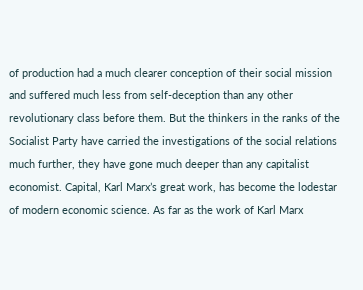of production had a much clearer conception of their social mission and suffered much less from self-deception than any other revolutionary class before them. But the thinkers in the ranks of the Socialist Party have carried the investigations of the social relations much further, they have gone much deeper than any capitalist economist. Capital, Karl Marx’s great work, has become the lodestar of modern economic science. As far as the work of Karl Marx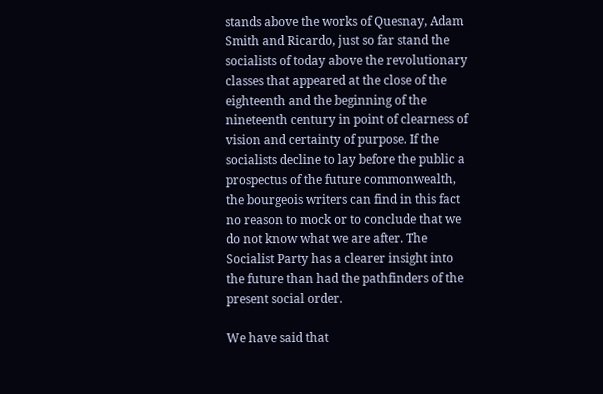stands above the works of Quesnay, Adam Smith and Ricardo, just so far stand the socialists of today above the revolutionary classes that appeared at the close of the eighteenth and the beginning of the nineteenth century in point of clearness of vision and certainty of purpose. If the socialists decline to lay before the public a prospectus of the future commonwealth, the bourgeois writers can find in this fact no reason to mock or to conclude that we do not know what we are after. The Socialist Party has a clearer insight into the future than had the pathfinders of the present social order.

We have said that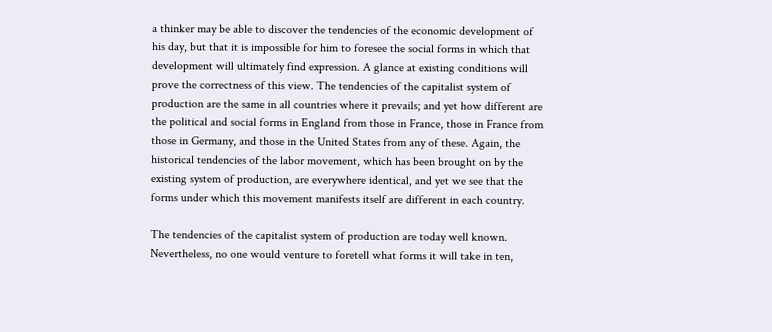a thinker may be able to discover the tendencies of the economic development of his day, but that it is impossible for him to foresee the social forms in which that development will ultimately find expression. A glance at existing conditions will prove the correctness of this view. The tendencies of the capitalist system of production are the same in all countries where it prevails; and yet how different are the political and social forms in England from those in France, those in France from those in Germany, and those in the United States from any of these. Again, the historical tendencies of the labor movement, which has been brought on by the existing system of production, are everywhere identical, and yet we see that the forms under which this movement manifests itself are different in each country.

The tendencies of the capitalist system of production are today well known. Nevertheless, no one would venture to foretell what forms it will take in ten,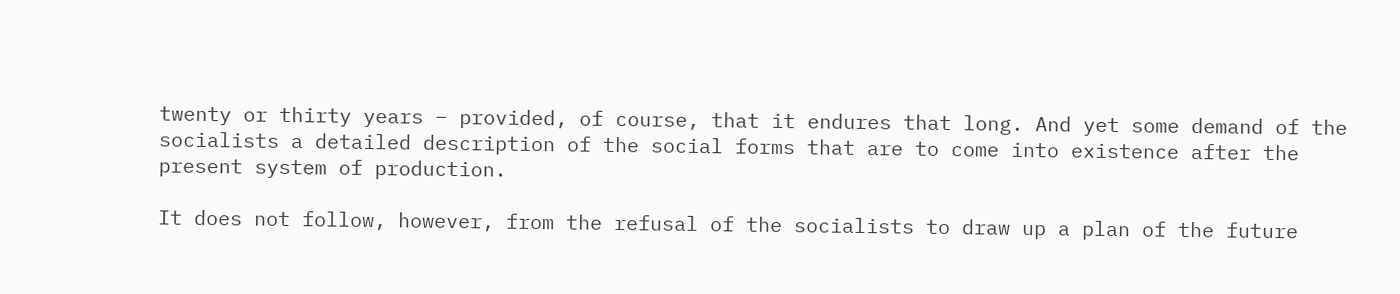twenty or thirty years – provided, of course, that it endures that long. And yet some demand of the socialists a detailed description of the social forms that are to come into existence after the present system of production.

It does not follow, however, from the refusal of the socialists to draw up a plan of the future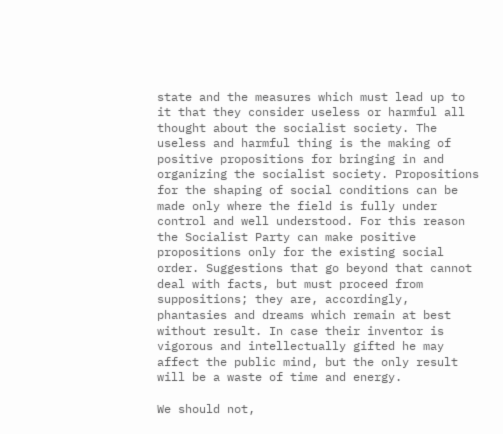state and the measures which must lead up to it that they consider useless or harmful all thought about the socialist society. The useless and harmful thing is the making of positive propositions for bringing in and organizing the socialist society. Propositions for the shaping of social conditions can be made only where the field is fully under control and well understood. For this reason the Socialist Party can make positive propositions only for the existing social order. Suggestions that go beyond that cannot deal with facts, but must proceed from suppositions; they are, accordingly, phantasies and dreams which remain at best without result. In case their inventor is vigorous and intellectually gifted he may affect the public mind, but the only result will be a waste of time and energy.

We should not,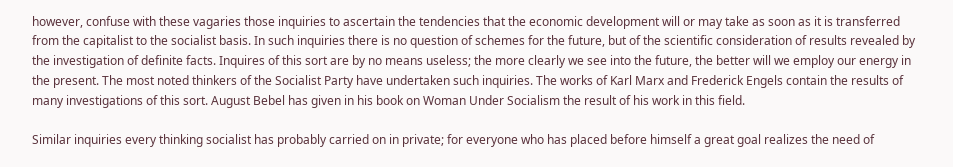however, confuse with these vagaries those inquiries to ascertain the tendencies that the economic development will or may take as soon as it is transferred from the capitalist to the socialist basis. In such inquiries there is no question of schemes for the future, but of the scientific consideration of results revealed by the investigation of definite facts. Inquires of this sort are by no means useless; the more clearly we see into the future, the better will we employ our energy in the present. The most noted thinkers of the Socialist Party have undertaken such inquiries. The works of Karl Marx and Frederick Engels contain the results of many investigations of this sort. August Bebel has given in his book on Woman Under Socialism the result of his work in this field.

Similar inquiries every thinking socialist has probably carried on in private; for everyone who has placed before himself a great goal realizes the need of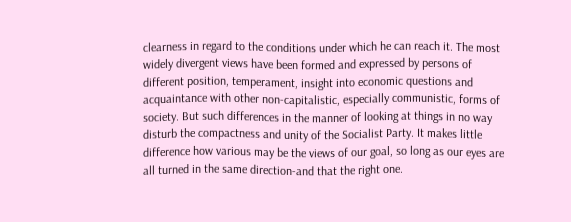clearness in regard to the conditions under which he can reach it. The most widely divergent views have been formed and expressed by persons of different position, temperament, insight into economic questions and acquaintance with other non-capitalistic, especially communistic, forms of society. But such differences in the manner of looking at things in no way disturb the compactness and unity of the Socialist Party. It makes little difference how various may be the views of our goal, so long as our eyes are all turned in the same direction-and that the right one.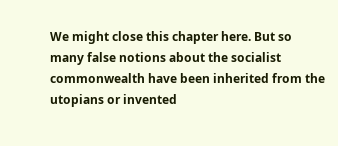We might close this chapter here. But so many false notions about the socialist commonwealth have been inherited from the utopians or invented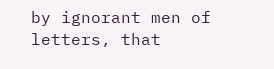by ignorant men of letters, that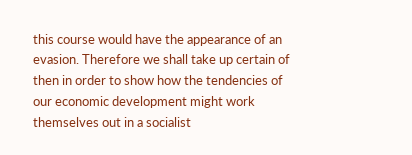this course would have the appearance of an evasion. Therefore we shall take up certain of then in order to show how the tendencies of our economic development might work themselves out in a socialist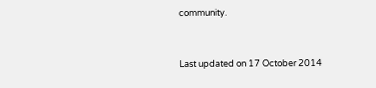community.


Last updated on 17 October 2014